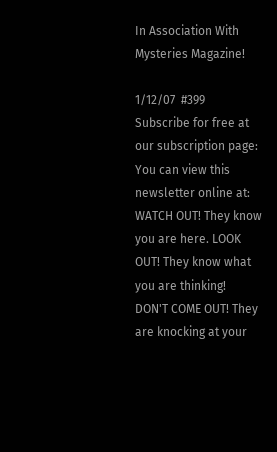In Association With Mysteries Magazine!

1/12/07  #399
Subscribe for free at our subscription page:
You can view this newsletter online at:
WATCH OUT! They know you are here. LOOK OUT! They know what you are thinking!
DON'T COME OUT! They are knocking at your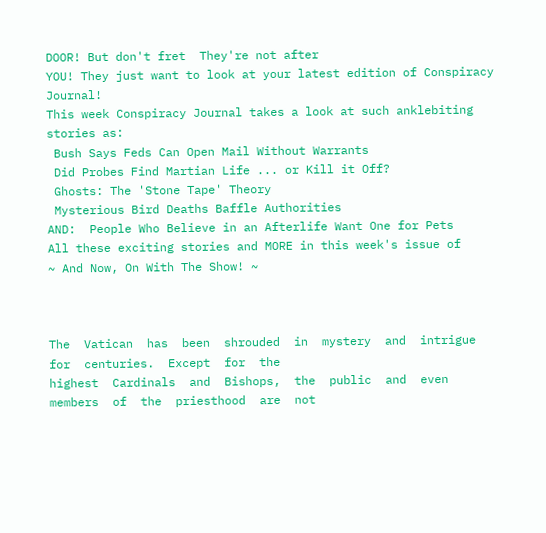DOOR! But don't fret  They're not after
YOU! They just want to look at your latest edition of Conspiracy Journal!
This week Conspiracy Journal takes a look at such anklebiting stories as:
 Bush Says Feds Can Open Mail Without Warrants
 Did Probes Find Martian Life ... or Kill it Off?
 Ghosts: The 'Stone Tape' Theory
 Mysterious Bird Deaths Baffle Authorities
AND:  People Who Believe in an Afterlife Want One for Pets
All these exciting stories and MORE in this week's issue of
~ And Now, On With The Show! ~



The  Vatican  has  been  shrouded  in  mystery  and  intrigue  for  centuries.  Except  for  the
highest  Cardinals  and  Bishops,  the  public  and  even  members  of  the  priesthood  are  not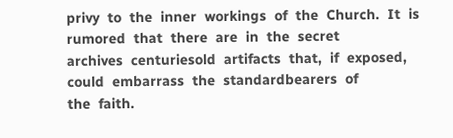privy  to  the  inner  workings  of  the  Church.  It  is  rumored  that  there  are  in  the  secret
archives  centuriesold  artifacts  that,  if  exposed,  could  embarrass  the  standardbearers  of
the  faith.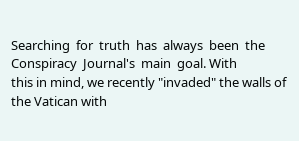Searching  for  truth  has  always  been  the  Conspiracy  Journal's  main  goal. With
this in mind, we recently "invaded" the walls of the Vatican with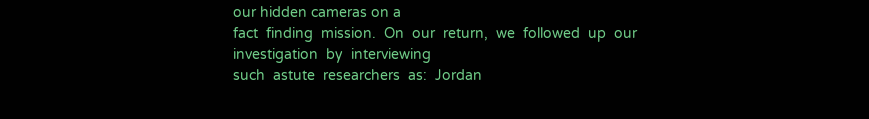our hidden cameras on a
fact  finding  mission.  On  our  return,  we  followed  up  our  investigation  by  interviewing
such  astute  researchers  as:  Jordan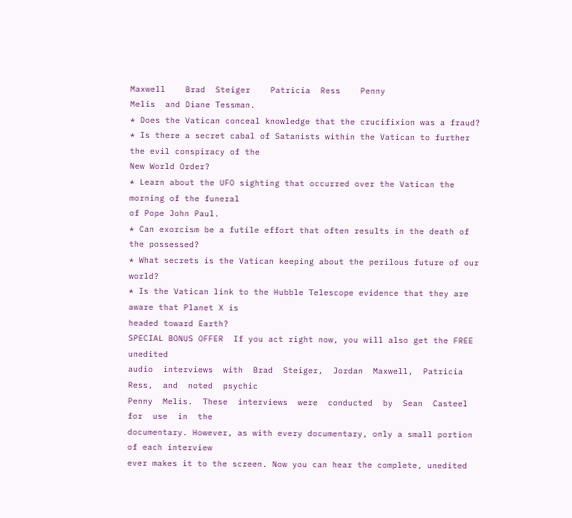Maxwell    Brad  Steiger    Patricia  Ress    Penny
Melis  and Diane Tessman.
* Does the Vatican conceal knowledge that the crucifixion was a fraud?
* Is there a secret cabal of Satanists within the Vatican to further the evil conspiracy of the
New World Order?
* Learn about the UFO sighting that occurred over the Vatican the morning of the funeral
of Pope John Paul.
* Can exorcism be a futile effort that often results in the death of the possessed?
* What secrets is the Vatican keeping about the perilous future of our world?
* Is the Vatican link to the Hubble Telescope evidence that they are aware that Planet X is
headed toward Earth?
SPECIAL BONUS OFFER  If you act right now, you will also get the FREE unedited
audio  interviews  with  Brad  Steiger,  Jordan  Maxwell,  Patricia  Ress,  and  noted  psychic
Penny  Melis.  These  interviews  were  conducted  by  Sean  Casteel  for  use  in  the
documentary. However, as with every documentary, only a small portion of each interview
ever makes it to the screen. Now you can hear the complete, unedited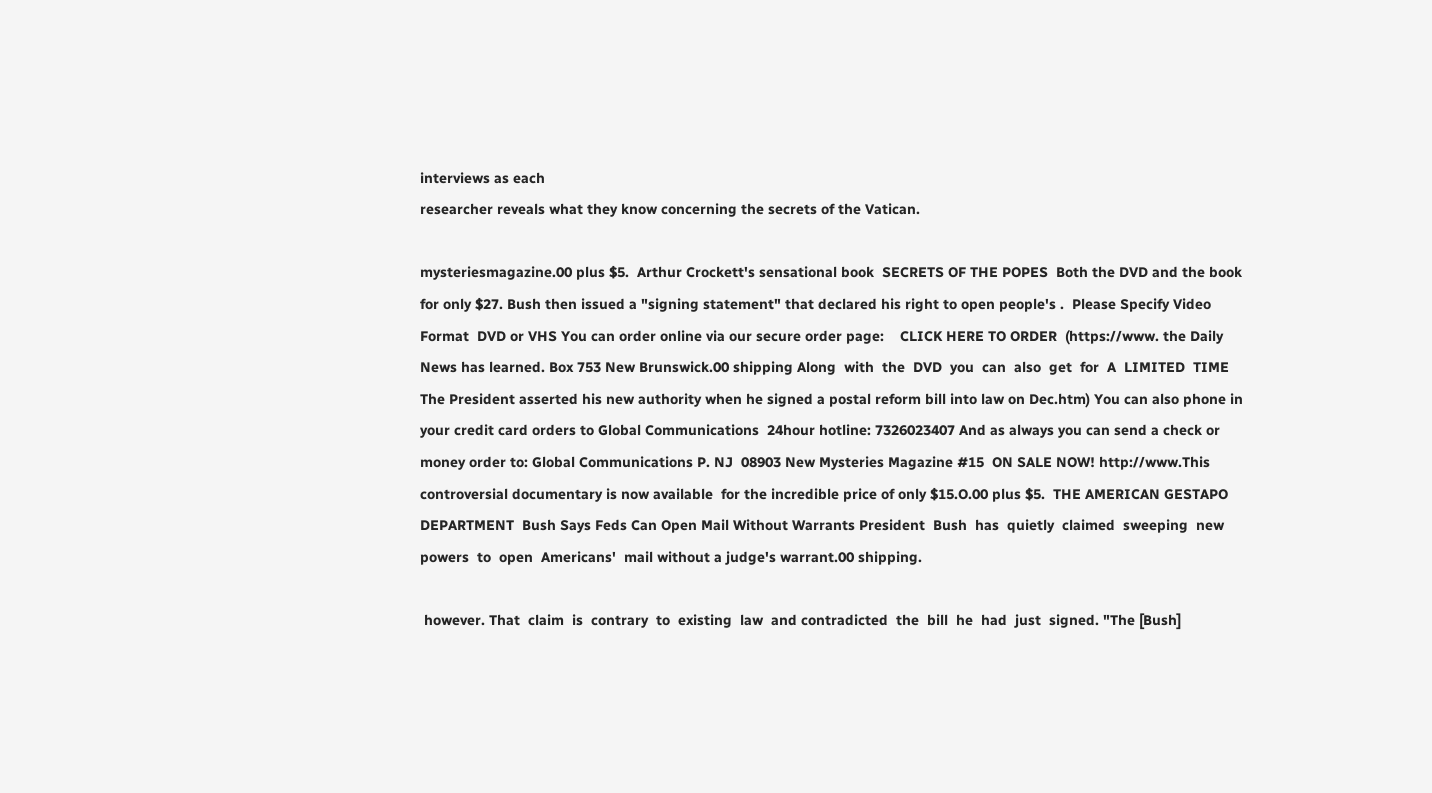interviews as each
researcher reveals what they know concerning the secrets of the Vatican.

mysteriesmagazine.00 plus $5.  Arthur Crockett's sensational book  SECRETS OF THE POPES  Both the DVD and the book for only $27. Bush then issued a "signing statement" that declared his right to open people's .  Please Specify Video Format  DVD or VHS You can order online via our secure order page:    CLICK HERE TO ORDER  (https://www. the Daily News has learned. Box 753 New Brunswick.00 shipping Along  with  the  DVD  you  can  also  get  for  A  LIMITED  TIME The President asserted his new authority when he signed a postal reform bill into law on Dec.htm) You can also phone in your credit card orders to Global Communications  24hour hotline: 7326023407 And as always you can send a check or money order to: Global Communications P. NJ  08903 New Mysteries Magazine #15  ON SALE NOW! http://www.This controversial documentary is now available  for the incredible price of only $15.O.00 plus $5.  THE AMERICAN GESTAPO DEPARTMENT  Bush Says Feds Can Open Mail Without Warrants President  Bush  has  quietly  claimed  sweeping  new  powers  to  open  Americans'  mail without a judge's warrant.00 shipping.

 however. That  claim  is  contrary  to  existing  law  and contradicted  the  bill  he  had  just  signed. "The [Bush]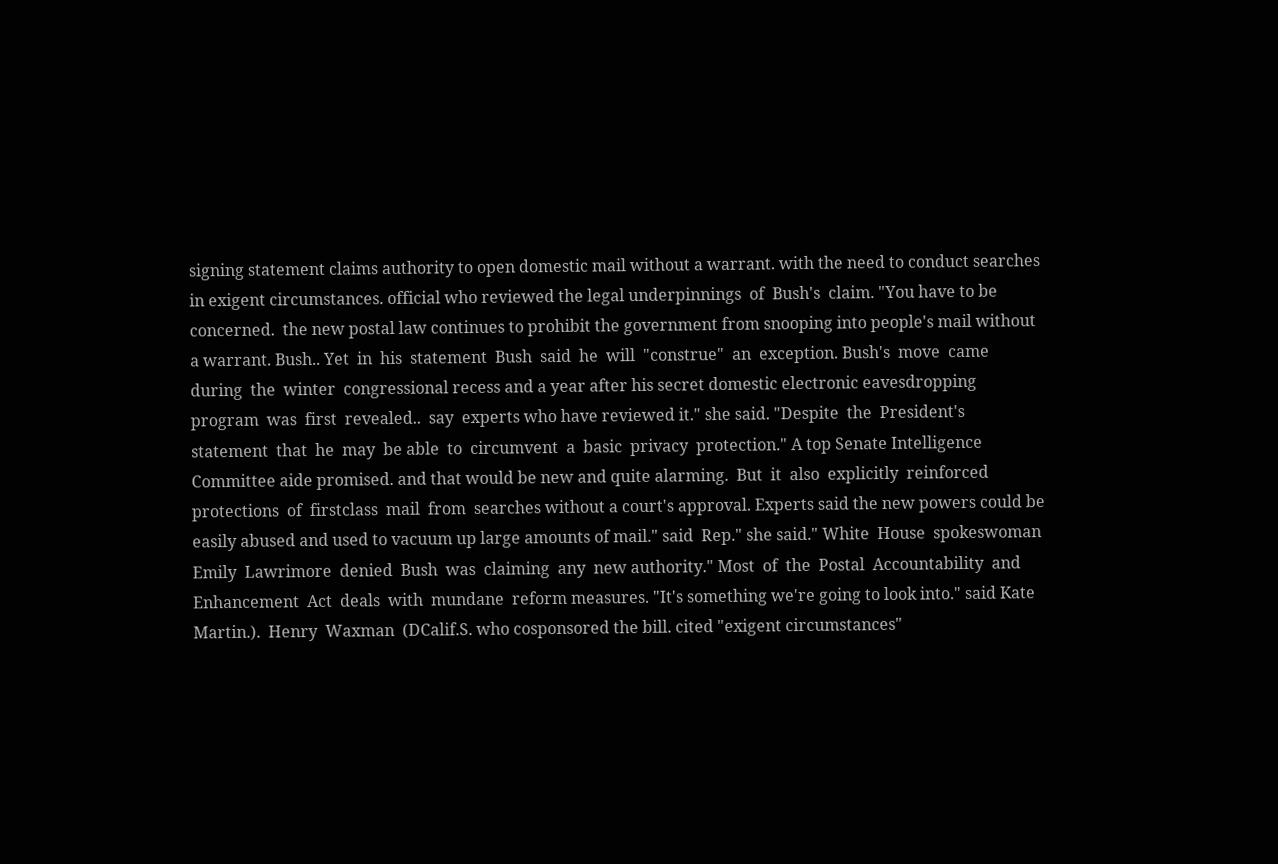signing statement claims authority to open domestic mail without a warrant. with the need to conduct searches in exigent circumstances. official who reviewed the legal underpinnings  of  Bush's  claim. "You have to be concerned.  the new postal law continues to prohibit the government from snooping into people's mail without a warrant. Bush.. Yet  in  his  statement  Bush  said  he  will  "construe"  an  exception. Bush's  move  came  during  the  winter  congressional recess and a year after his secret domestic electronic eavesdropping  program  was  first  revealed..  say  experts who have reviewed it." she said. "Despite  the  President's  statement  that  he  may  be able  to  circumvent  a  basic  privacy  protection." A top Senate Intelligence Committee aide promised. and that would be new and quite alarming.  But  it  also  explicitly  reinforced  protections  of  firstclass  mail  from  searches without a court's approval. Experts said the new powers could be easily abused and used to vacuum up large amounts of mail." said  Rep." she said." White  House  spokeswoman  Emily  Lawrimore  denied  Bush  was  claiming  any  new authority." Most  of  the  Postal  Accountability  and  Enhancement  Act  deals  with  mundane  reform measures. "It's something we're going to look into." said Kate Martin.).  Henry  Waxman  (DCalif.S. who cosponsored the bill. cited "exigent circumstances"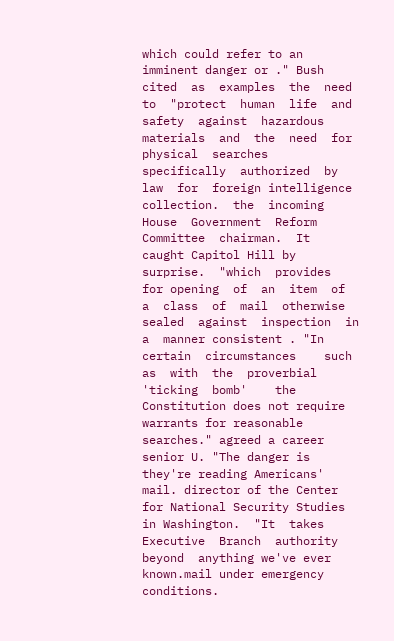which could refer to an imminent danger or ." Bush  cited  as  examples  the  need  to  "protect  human  life  and  safety  against  hazardous materials  and  the  need  for  physical  searches  specifically  authorized  by  law  for  foreign intelligence collection.  the  incoming House  Government  Reform  Committee  chairman.  It  caught Capitol Hill by surprise.  "which  provides  for opening  of  an  item  of  a  class  of  mail  otherwise  sealed  against  inspection  in  a  manner consistent . "In  certain  circumstances    such  as  with  the  proverbial  'ticking  bomb'    the  Constitution does not require warrants for reasonable searches." agreed a career senior U. "The danger is they're reading Americans' mail. director of the Center for National Security Studies in Washington.  "It  takes  Executive  Branch  authority  beyond  anything we've ever known.mail under emergency conditions.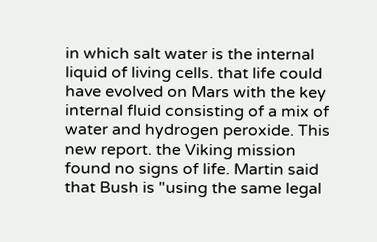in which salt water is the internal liquid of living cells. that life could have evolved on Mars with the key internal fluid consisting of a mix of water and hydrogen peroxide. This new report. the Viking mission found no signs of life. Martin said that Bush is "using the same legal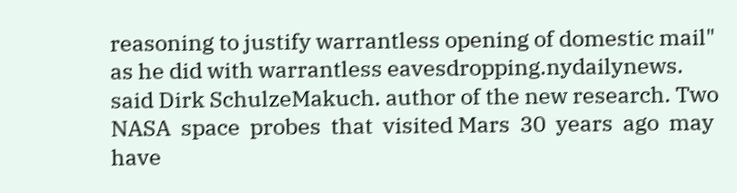reasoning to justify warrantless opening of domestic mail" as he did with warrantless eavesdropping.nydailynews. said Dirk SchulzeMakuch. author of the new research. Two  NASA  space  probes  that  visited Mars  30  years  ago  may  have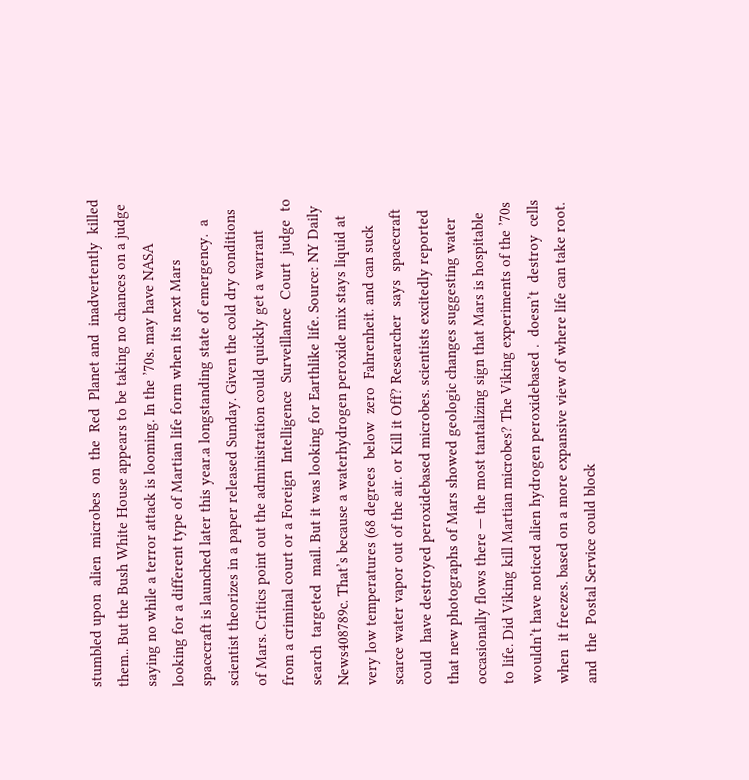stumbled upon  alien  microbes  on  the  Red  Planet and  inadvertently  killed  them.. But the Bush White House appears to be taking no chances on a judge saying no while a terror attack is looming. In the ’70s. may have NASA looking for a different type of Martian life form when its next Mars spacecraft is launched later this year.a longstanding state of emergency.  a  scientist theorizes in a paper released Sunday. Given the cold dry conditions of Mars. Critics point out the administration could quickly get a warrant from a criminal court or a Foreign  Intelligence  Surveillance  Court  judge  to  search  targeted  mail. But it was looking for Earthlike life. Source: NY Daily News408789c. That’s because a waterhydrogen peroxide mix stays liquid at very low temperatures (68 degrees  below  zero  Fahrenheit. and can suck scarce water vapor out of the air. or Kill it Off? Researcher  says  spacecraft  could  have destroyed peroxidebased microbes. scientists excitedly reported that new photographs of Mars showed geologic changes suggesting water occasionally flows there — the most tantalizing sign that Mars is hospitable to life. Did Viking kill Martian microbes? The Viking experiments of the ’70s wouldn’t have noticed alien hydrogen peroxidebased .  doesn’t  destroy  cells  when  it freezes. based on a more expansive view of where life can take root.  and  the  Postal Service could block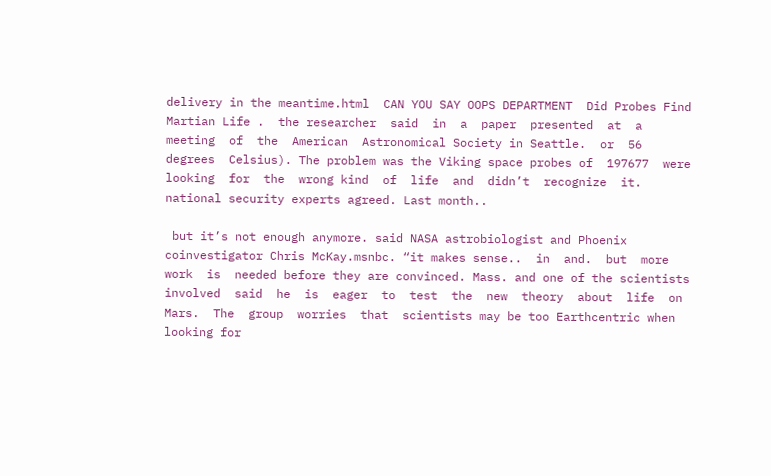delivery in the meantime.html  CAN YOU SAY OOPS DEPARTMENT  Did Probes Find Martian Life .  the researcher  said  in  a  paper  presented  at  a meeting  of  the  American  Astronomical Society in Seattle.  or  56  degrees  Celsius). The problem was the Viking space probes of  197677  were  looking  for  the  wrong kind  of  life  and  didn’t  recognize  it. national security experts agreed. Last month..

 but it’s not enough anymore. said NASA astrobiologist and Phoenix coinvestigator Chris McKay.msnbc. “it makes sense..  in  and.  but  more  work  is  needed before they are convinced. Mass. and one of the scientists  involved  said  he  is  eager  to  test  the  new  theory  about  life  on  Mars.  The  group  worries  that  scientists may be too Earthcentric when looking for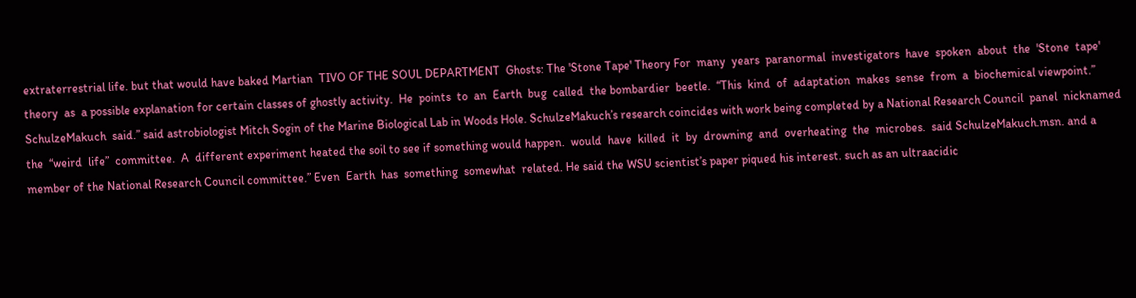extraterrestrial life. but that would have baked Martian  TIVO OF THE SOUL DEPARTMENT  Ghosts: The 'Stone Tape' Theory For  many  years  paranormal  investigators  have  spoken  about  the  'Stone  tape'  theory  as  a possible explanation for certain classes of ghostly activity.  He  points  to  an  Earth  bug  called  the bombardier  beetle.  “This  kind  of  adaptation  makes  sense  from  a  biochemical viewpoint.”  SchulzeMakuch  said.” said astrobiologist Mitch Sogin of the Marine Biological Lab in Woods Hole. SchulzeMakuch’s research coincides with work being completed by a National Research Council  panel  nicknamed  the  “weird  life”  committee.  A  different experiment heated the soil to see if something would happen.  would  have  killed  it  by  drowning  and  overheating  the  microbes.  said SchulzeMakuch.msn. and a member of the National Research Council committee.” Even  Earth  has  something  somewhat  related. He said the WSU scientist’s paper piqued his interest. such as an ultraacidic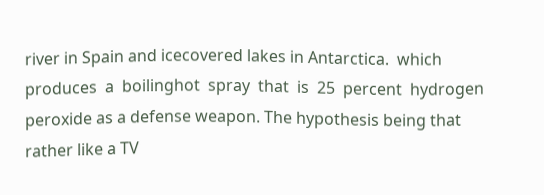river in Spain and icecovered lakes in Antarctica.  which  produces  a  boilinghot  spray  that  is  25  percent  hydrogen peroxide as a defense weapon. The hypothesis being that rather like a TV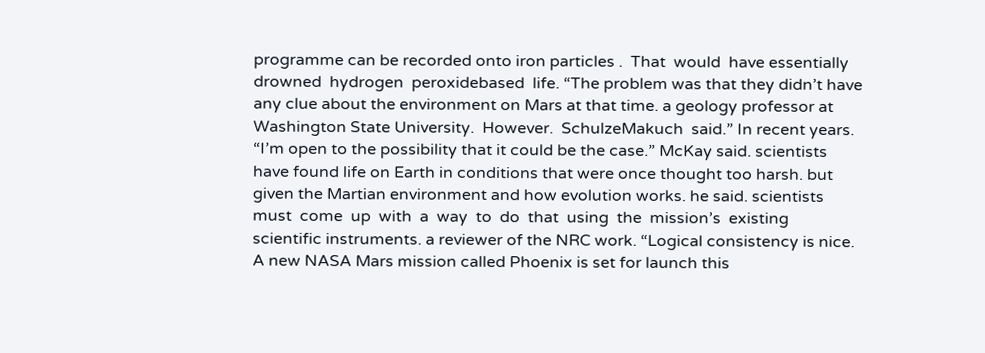programme can be recorded onto iron particles .  That  would  have essentially  drowned  hydrogen  peroxidebased  life. “The problem was that they didn’t have any clue about the environment on Mars at that time. a geology professor at Washington State University.  However.  SchulzeMakuch  said.” In recent years. “I’m open to the possibility that it could be the case.” McKay said. scientists have found life on Earth in conditions that were once thought too harsh. but given the Martian environment and how evolution works. he said. scientists  must  come  up  with  a  way  to  do  that  using  the  mission’s  existing  scientific instruments. a reviewer of the NRC work. “Logical consistency is nice. A new NASA Mars mission called Phoenix is set for launch this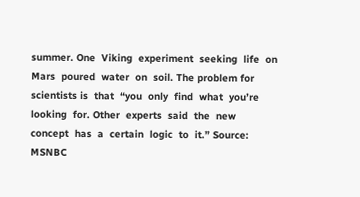summer. One  Viking  experiment  seeking  life  on  Mars  poured  water  on  soil. The problem for scientists is  that  “you  only  find  what  you’re  looking  for. Other  experts  said  the  new  concept  has  a  certain  logic  to  it.” Source: MSNBC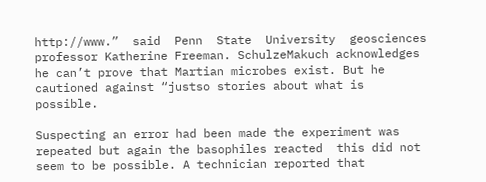http://www.”  said  Penn  State  University  geosciences professor Katherine Freeman. SchulzeMakuch acknowledges he can’t prove that Martian microbes exist. But he cautioned against “justso stories about what is possible.

Suspecting an error had been made the experiment was repeated but again the basophiles reacted  this did not seem to be possible. A technician reported that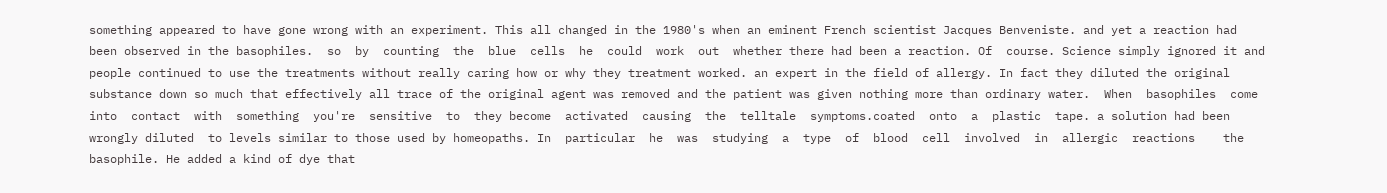something appeared to have gone wrong with an experiment. This all changed in the 1980's when an eminent French scientist Jacques Benveniste. and yet a reaction had been observed in the basophiles.  so  by  counting  the  blue  cells  he  could  work  out  whether there had been a reaction. Of  course. Science simply ignored it and people continued to use the treatments without really caring how or why they treatment worked. an expert in the field of allergy. In fact they diluted the original substance down so much that effectively all trace of the original agent was removed and the patient was given nothing more than ordinary water.  When  basophiles  come  into  contact  with  something  you're  sensitive  to  they become  activated  causing  the  telltale  symptoms.coated  onto  a  plastic  tape. a solution had been wrongly diluted  to levels similar to those used by homeopaths. In  particular  he  was  studying  a  type  of  blood  cell  involved  in  allergic  reactions    the basophile. He added a kind of dye that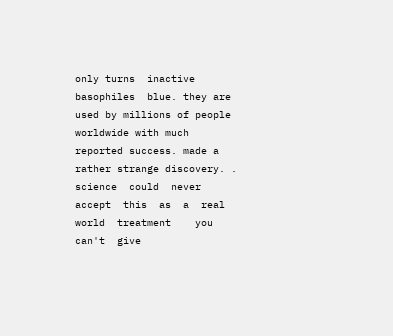only turns  inactive  basophiles  blue. they are used by millions of people worldwide with much reported success. made a rather strange discovery. .  science  could  never  accept  this  as  a  real  world  treatment    you  can't  give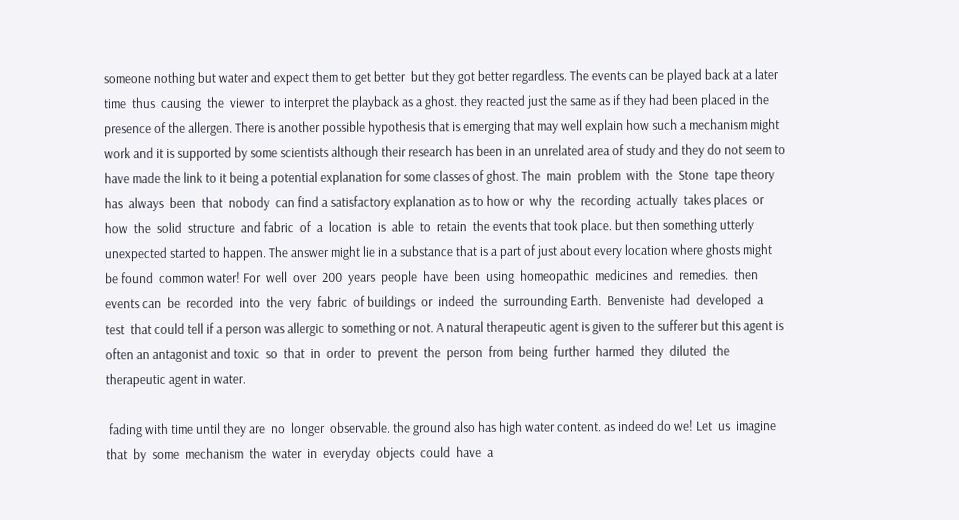someone nothing but water and expect them to get better  but they got better regardless. The events can be played back at a later  time  thus  causing  the  viewer  to interpret the playback as a ghost. they reacted just the same as if they had been placed in the presence of the allergen. There is another possible hypothesis that is emerging that may well explain how such a mechanism might work and it is supported by some scientists although their research has been in an unrelated area of study and they do not seem to have made the link to it being a potential explanation for some classes of ghost. The  main  problem  with  the  Stone  tape theory  has  always  been  that  nobody  can find a satisfactory explanation as to how or  why  the  recording  actually  takes places  or  how  the  solid  structure  and fabric  of  a  location  is  able  to  retain  the events that took place. but then something utterly unexpected started to happen. The answer might lie in a substance that is a part of just about every location where ghosts might be found  common water! For  well  over  200  years  people  have  been  using  homeopathic  medicines  and  remedies.  then  events can  be  recorded  into  the  very  fabric  of buildings  or  indeed  the  surrounding Earth.  Benveniste  had  developed  a  test  that could tell if a person was allergic to something or not. A natural therapeutic agent is given to the sufferer but this agent is often an antagonist and toxic  so  that  in  order  to  prevent  the  person  from  being  further  harmed  they  diluted  the therapeutic agent in water.

 fading with time until they are  no  longer  observable. the ground also has high water content. as indeed do we! Let  us  imagine  that  by  some  mechanism  the  water  in  everyday  objects  could  have  a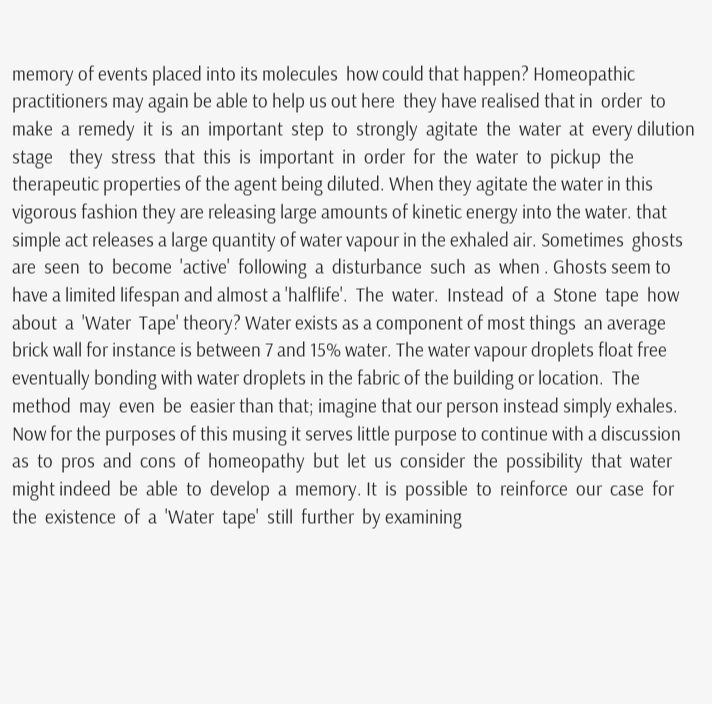memory of events placed into its molecules  how could that happen? Homeopathic practitioners may again be able to help us out here  they have realised that in  order  to  make  a  remedy  it  is  an  important  step  to  strongly  agitate  the  water  at  every dilution  stage    they  stress  that  this  is  important  in  order  for  the  water  to  pickup  the therapeutic properties of the agent being diluted. When they agitate the water in this vigorous fashion they are releasing large amounts of kinetic energy into the water. that simple act releases a large quantity of water vapour in the exhaled air. Sometimes  ghosts  are  seen  to  become  'active'  following  a  disturbance  such  as  when . Ghosts seem to have a limited lifespan and almost a 'halflife'.  The  water.  Instead  of  a  Stone  tape  how  about  a  'Water  Tape' theory? Water exists as a component of most things  an average brick wall for instance is between 7 and 15% water. The water vapour droplets float free eventually bonding with water droplets in the fabric of the building or location.  The  method  may  even  be  easier than that; imagine that our person instead simply exhales. Now for the purposes of this musing it serves little purpose to continue with a discussion as  to  pros  and  cons  of  homeopathy  but  let  us  consider  the  possibility  that  water  might indeed  be  able  to  develop  a  memory. It  is  possible  to  reinforce  our  case  for  the  existence  of  a  'Water  tape'  still  further  by examining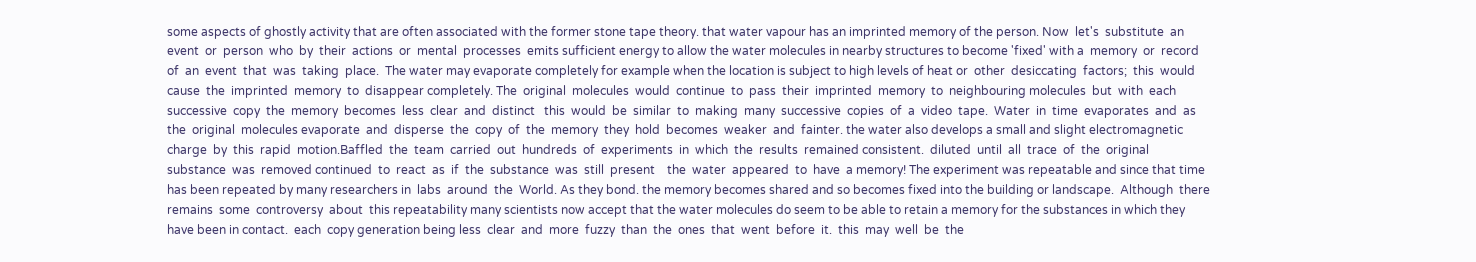some aspects of ghostly activity that are often associated with the former stone tape theory. that water vapour has an imprinted memory of the person. Now  let's  substitute  an  event  or  person  who  by  their  actions  or  mental  processes  emits sufficient energy to allow the water molecules in nearby structures to become 'fixed' with a  memory  or  record  of  an  event  that  was  taking  place.  The water may evaporate completely for example when the location is subject to high levels of heat or  other  desiccating  factors;  this  would  cause  the  imprinted  memory  to  disappear completely. The  original  molecules  would  continue  to  pass  their  imprinted  memory  to  neighbouring molecules  but  with  each  successive  copy  the  memory  becomes  less  clear  and  distinct   this  would  be  similar  to  making  many  successive  copies  of  a  video  tape.  Water  in  time  evaporates  and  as  the  original  molecules evaporate  and  disperse  the  copy  of  the  memory  they  hold  becomes  weaker  and  fainter. the water also develops a small and slight electromagnetic charge  by  this  rapid  motion.Baffled  the  team  carried  out  hundreds  of  experiments  in  which  the  results  remained consistent.  diluted  until  all  trace  of  the  original  substance  was  removed continued  to  react  as  if  the  substance  was  still  present    the  water  appeared  to  have  a memory! The experiment was repeatable and since that time has been repeated by many researchers in  labs  around  the  World. As they bond. the memory becomes shared and so becomes fixed into the building or landscape.  Although  there  remains  some  controversy  about  this repeatability many scientists now accept that the water molecules do seem to be able to retain a memory for the substances in which they have been in contact.  each  copy generation being less  clear  and  more  fuzzy  than  the  ones  that  went  before  it.  this  may  well  be  the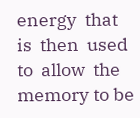energy  that  is  then  used  to  allow  the memory to be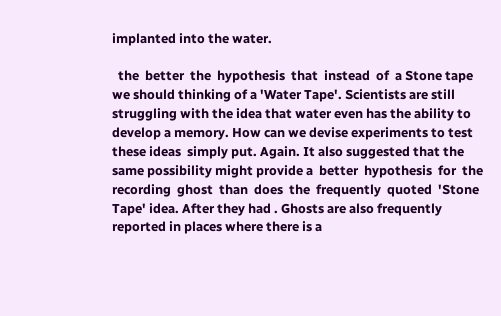implanted into the water.

  the  better  the  hypothesis  that  instead  of  a Stone tape we should thinking of a 'Water Tape'. Scientists are still struggling with the idea that water even has the ability to develop a memory. How can we devise experiments to test these ideas  simply put. Again. It also suggested that the same possibility might provide a  better  hypothesis  for  the  recording  ghost  than  does  the  frequently  quoted  'Stone  Tape' idea. After they had . Ghosts are also frequently reported in places where there is a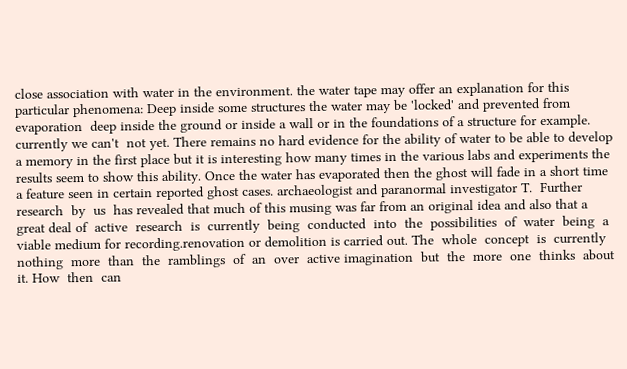close association with water in the environment. the water tape may offer an explanation for this particular phenomena: Deep inside some structures the water may be 'locked' and prevented from evaporation  deep inside the ground or inside a wall or in the foundations of a structure for example. currently we can't  not yet. There remains no hard evidence for the ability of water to be able to develop a memory in the first place but it is interesting how many times in the various labs and experiments the results seem to show this ability. Once the water has evaporated then the ghost will fade in a short time  a feature seen in certain reported ghost cases. archaeologist and paranormal investigator T.  Further  research  by  us  has revealed that much of this musing was far from an original idea and also that a great deal of  active  research  is  currently  being  conducted  into  the  possibilities  of  water  being  a viable medium for recording.renovation or demolition is carried out. The  whole  concept  is  currently  nothing  more  than  the  ramblings  of  an  over  active imagination  but  the  more  one  thinks  about  it. How  then  can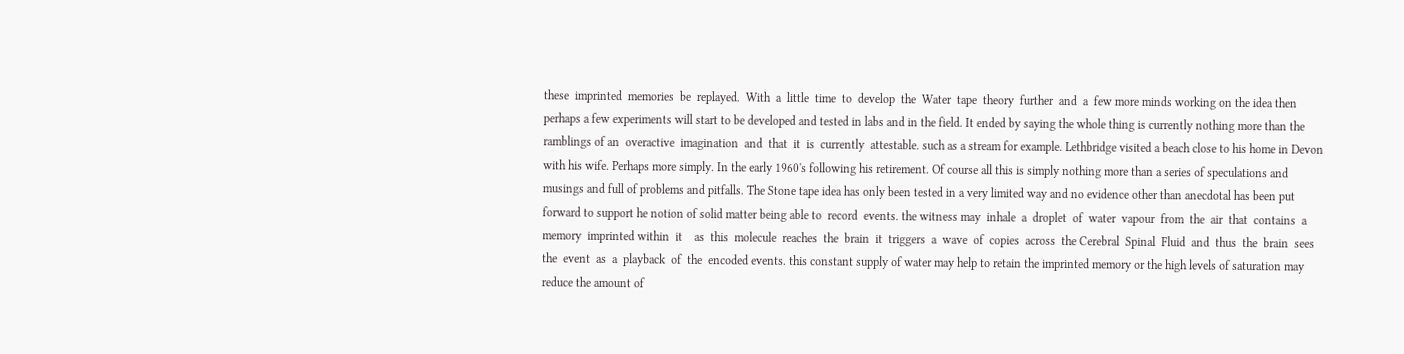these  imprinted  memories  be  replayed.  With  a  little  time  to  develop  the  Water  tape  theory  further  and  a  few more minds working on the idea then perhaps a few experiments will start to be developed and tested in labs and in the field. It ended by saying the whole thing is currently nothing more than the ramblings of an  overactive  imagination  and  that  it  is  currently  attestable. such as a stream for example. Lethbridge visited a beach close to his home in Devon with his wife. Perhaps more simply. In the early 1960's following his retirement. Of course all this is simply nothing more than a series of speculations and musings and full of problems and pitfalls. The Stone tape idea has only been tested in a very limited way and no evidence other than anecdotal has been put forward to support he notion of solid matter being able to  record  events. the witness may  inhale  a  droplet  of  water  vapour  from  the  air  that  contains  a  memory  imprinted within  it    as  this  molecule  reaches  the  brain  it  triggers  a  wave  of  copies  across  the Cerebral  Spinal  Fluid  and  thus  the  brain  sees  the  event  as  a  playback  of  the  encoded events. this constant supply of water may help to retain the imprinted memory or the high levels of saturation may reduce the amount of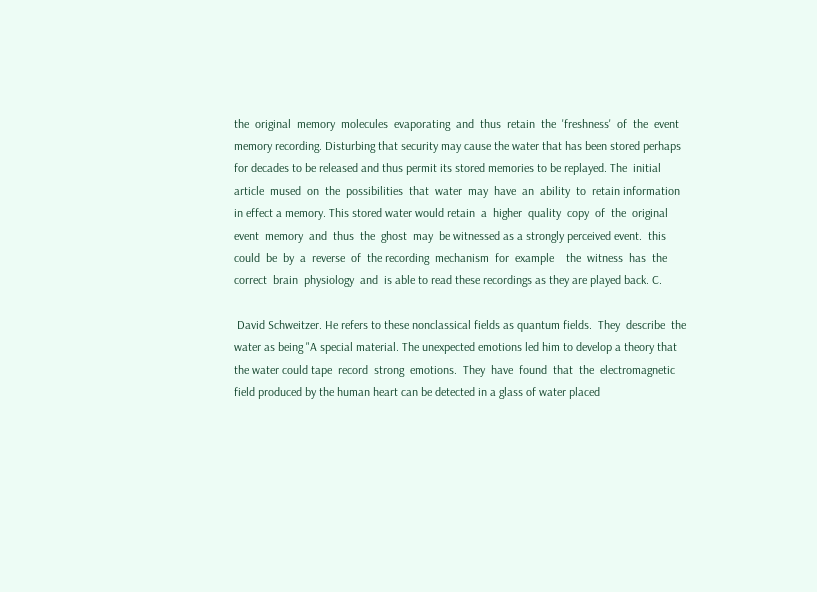the  original  memory  molecules  evaporating  and  thus  retain  the  'freshness'  of  the  event memory recording. Disturbing that security may cause the water that has been stored perhaps for decades to be released and thus permit its stored memories to be replayed. The  initial  article  mused  on  the  possibilities  that  water  may  have  an  ability  to  retain information  in effect a memory. This stored water would retain  a  higher  quality  copy  of  the  original  event  memory  and  thus  the  ghost  may  be witnessed as a strongly perceived event.  this  could  be  by  a  reverse  of  the recording  mechanism  for  example    the  witness  has  the  correct  brain  physiology  and  is able to read these recordings as they are played back. C.

 David Schweitzer. He refers to these nonclassical fields as quantum fields.  They  describe  the water as being "A special material. The unexpected emotions led him to develop a theory that the water could tape  record  strong  emotions.  They  have  found  that  the  electromagnetic  field produced by the human heart can be detected in a glass of water placed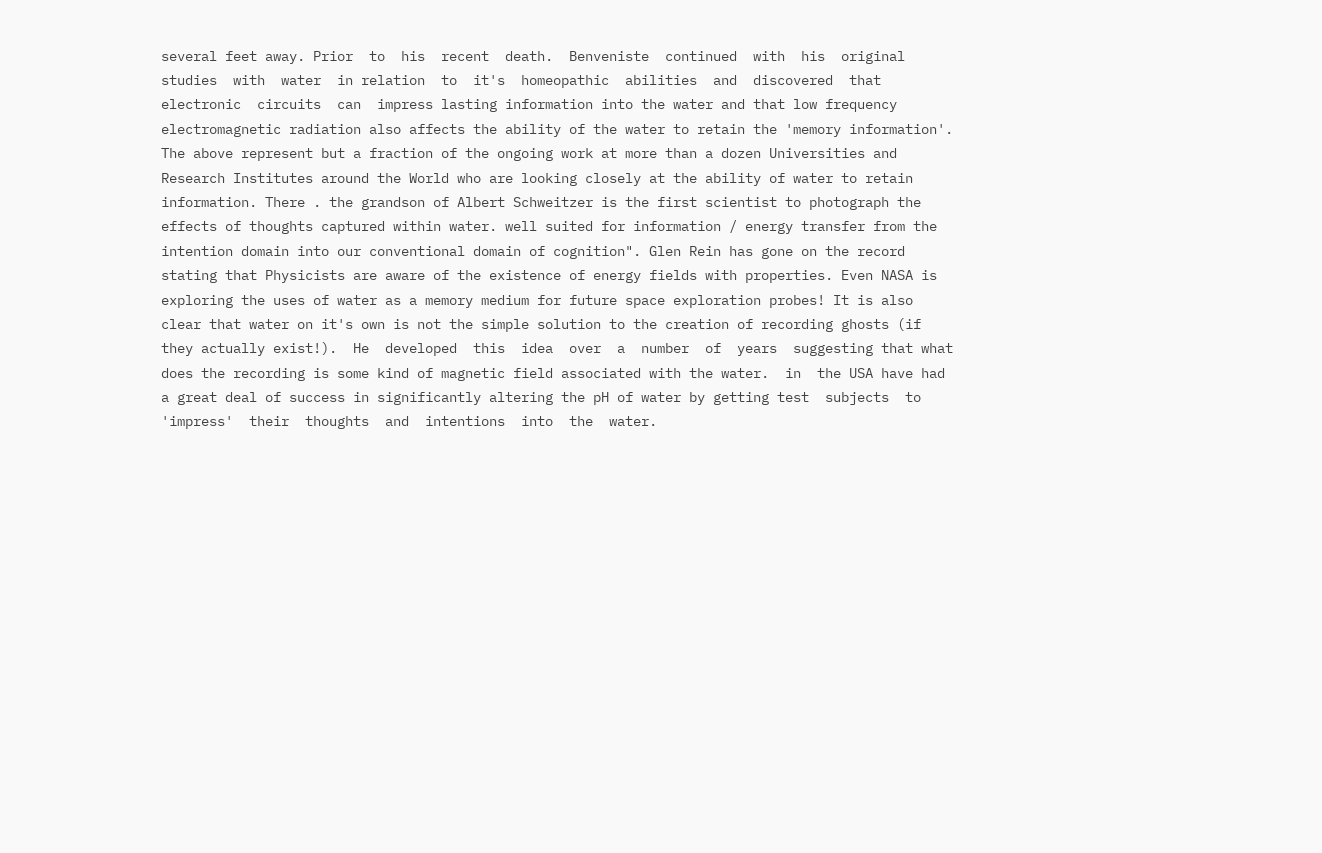several feet away. Prior  to  his  recent  death.  Benveniste  continued  with  his  original  studies  with  water  in relation  to  it's  homeopathic  abilities  and  discovered  that  electronic  circuits  can  impress lasting information into the water and that low frequency electromagnetic radiation also affects the ability of the water to retain the 'memory information'. The above represent but a fraction of the ongoing work at more than a dozen Universities and Research Institutes around the World who are looking closely at the ability of water to retain information. There . the grandson of Albert Schweitzer is the first scientist to photograph the effects of thoughts captured within water. well suited for information / energy transfer from the intention domain into our conventional domain of cognition". Glen Rein has gone on the record stating that Physicists are aware of the existence of energy fields with properties. Even NASA is exploring the uses of water as a memory medium for future space exploration probes! It is also clear that water on it's own is not the simple solution to the creation of recording ghosts (if they actually exist!).  He  developed  this  idea  over  a  number  of  years  suggesting that what does the recording is some kind of magnetic field associated with the water.  in  the USA have had a great deal of success in significantly altering the pH of water by getting test  subjects  to  'impress'  their  thoughts  and  intentions  into  the  water.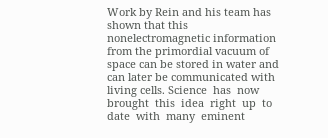Work by Rein and his team has shown that this nonelectromagnetic information from the primordial vacuum of space can be stored in water and can later be communicated with living cells. Science  has  now  brought  this  idea  right  up  to  date  with  many  eminent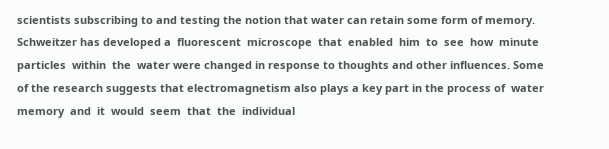scientists subscribing to and testing the notion that water can retain some form of memory. Schweitzer has developed a  fluorescent  microscope  that  enabled  him  to  see  how  minute  particles  within  the  water were changed in response to thoughts and other influences. Some of the research suggests that electromagnetism also plays a key part in the process of  water  memory  and  it  would  seem  that  the  individual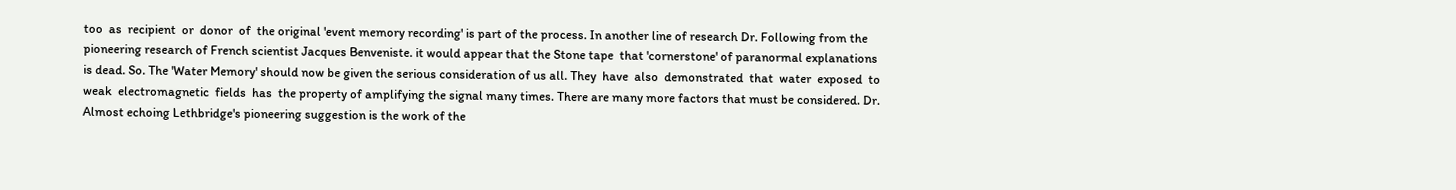too  as  recipient  or  donor  of  the original 'event memory recording' is part of the process. In another line of research Dr. Following from the pioneering research of French scientist Jacques Benveniste. it would appear that the Stone tape  that 'cornerstone' of paranormal explanations is dead. So. The 'Water Memory' should now be given the serious consideration of us all. They  have  also  demonstrated  that  water  exposed  to  weak  electromagnetic  fields  has  the property of amplifying the signal many times. There are many more factors that must be considered. Dr. Almost echoing Lethbridge's pioneering suggestion is the work of the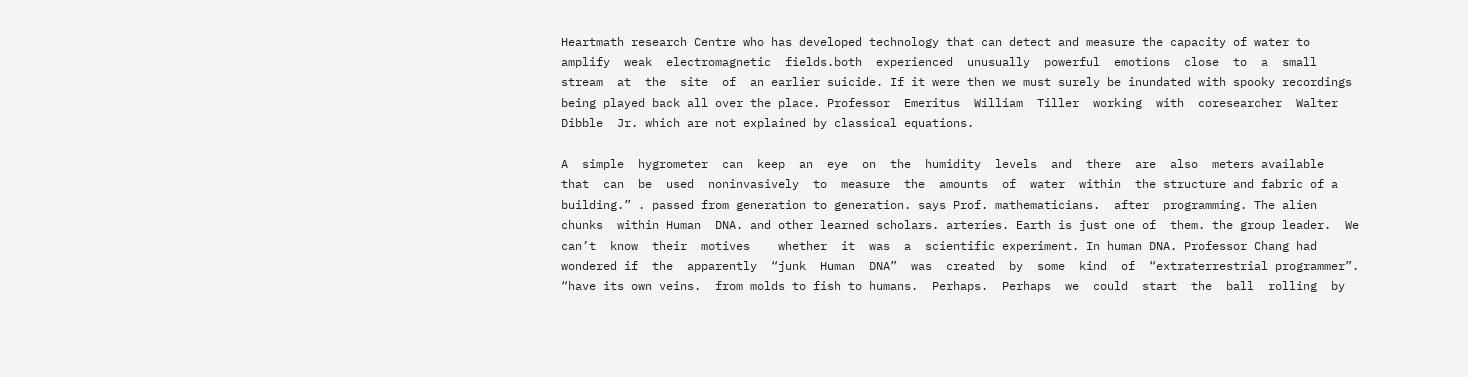Heartmath research Centre who has developed technology that can detect and measure the capacity of water to amplify  weak  electromagnetic  fields.both  experienced  unusually  powerful  emotions  close  to  a  small  stream  at  the  site  of  an earlier suicide. If it were then we must surely be inundated with spooky recordings being played back all over the place. Professor  Emeritus  William  Tiller  working  with  coresearcher  Walter  Dibble  Jr. which are not explained by classical equations.

A  simple  hygrometer  can  keep  an  eye  on  the  humidity  levels  and  there  are  also  meters available  that  can  be  used  noninvasively  to  measure  the  amounts  of  water  within  the structure and fabric of a building.” . passed from generation to generation. says Prof. mathematicians.  after  programming. The alien  chunks  within Human  DNA. and other learned scholars. arteries. Earth is just one of  them. the group leader.  We  can’t  know  their  motives    whether  it  was  a  scientific experiment. In human DNA. Professor Chang had wondered if  the  apparently  “junk  Human  DNA”  was  created  by  some  kind  of  “extraterrestrial programmer”. “have its own veins.  from molds to fish to humans.  Perhaps.  Perhaps  we  could  start  the  ball  rolling  by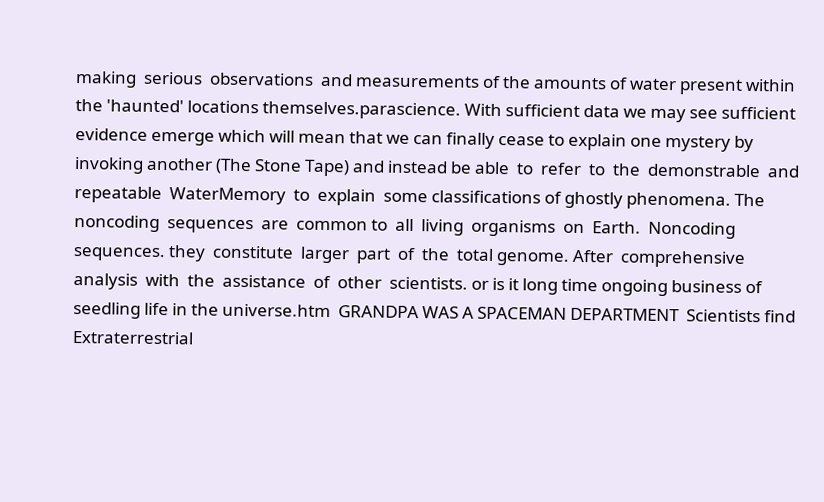making  serious  observations  and measurements of the amounts of water present within the 'haunted' locations themselves.parascience. With sufficient data we may see sufficient evidence emerge which will mean that we can finally cease to explain one mystery by invoking another (The Stone Tape) and instead be able  to  refer  to  the  demonstrable  and  repeatable  WaterMemory  to  explain  some classifications of ghostly phenomena. The  noncoding  sequences  are  common to  all  living  organisms  on  Earth.  Noncoding  sequences. they  constitute  larger  part  of  the  total genome. After  comprehensive  analysis  with  the  assistance  of  other  scientists. or is it long time ongoing business of seedling life in the universe.htm  GRANDPA WAS A SPACEMAN DEPARTMENT  Scientists find Extraterrestrial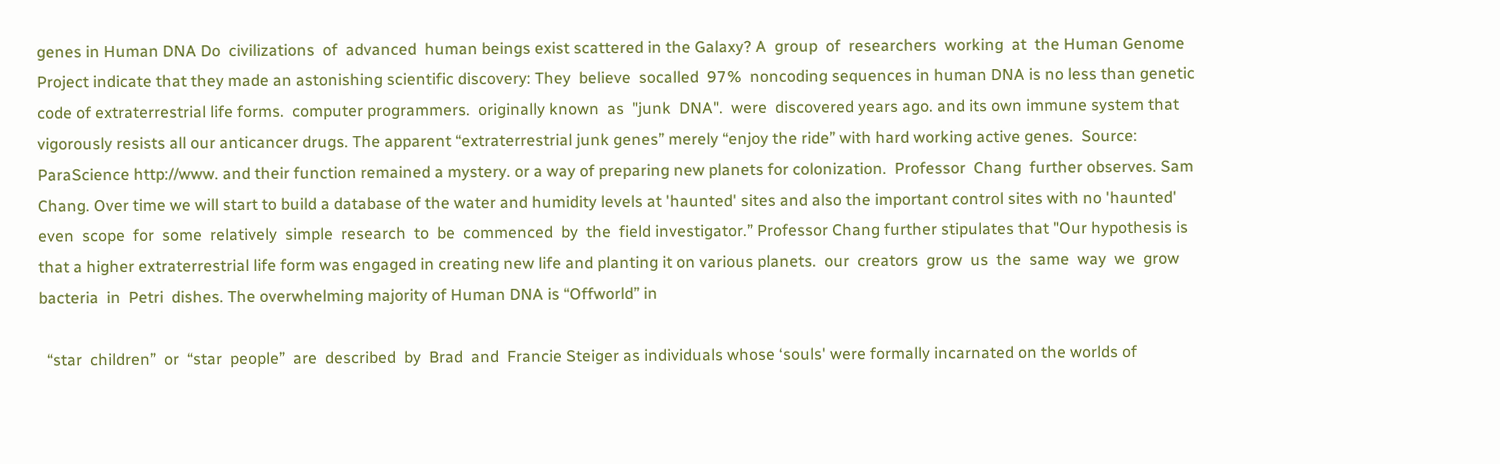genes in Human DNA Do  civilizations  of  advanced  human beings exist scattered in the Galaxy? A  group  of  researchers  working  at  the Human Genome Project indicate that they made an astonishing scientific discovery: They  believe  socalled  97%  noncoding sequences in human DNA is no less than genetic code of extraterrestrial life forms.  computer programmers.  originally known  as  "junk  DNA".  were  discovered years ago. and its own immune system that vigorously resists all our anticancer drugs. The apparent “extraterrestrial junk genes” merely “enjoy the ride” with hard working active genes.  Source: ParaScience http://www. and their function remained a mystery. or a way of preparing new planets for colonization.  Professor  Chang  further observes. Sam Chang. Over time we will start to build a database of the water and humidity levels at 'haunted' sites and also the important control sites with no 'haunted'  even  scope  for  some  relatively  simple  research  to  be  commenced  by  the  field investigator.” Professor Chang further stipulates that "Our hypothesis is that a higher extraterrestrial life form was engaged in creating new life and planting it on various planets.  our  creators  grow  us  the  same  way  we  grow bacteria  in  Petri  dishes. The overwhelming majority of Human DNA is “Offworld” in

  “star  children”  or  “star  people”  are  described  by  Brad  and  Francie Steiger as individuals whose ‘souls' were formally incarnated on the worlds of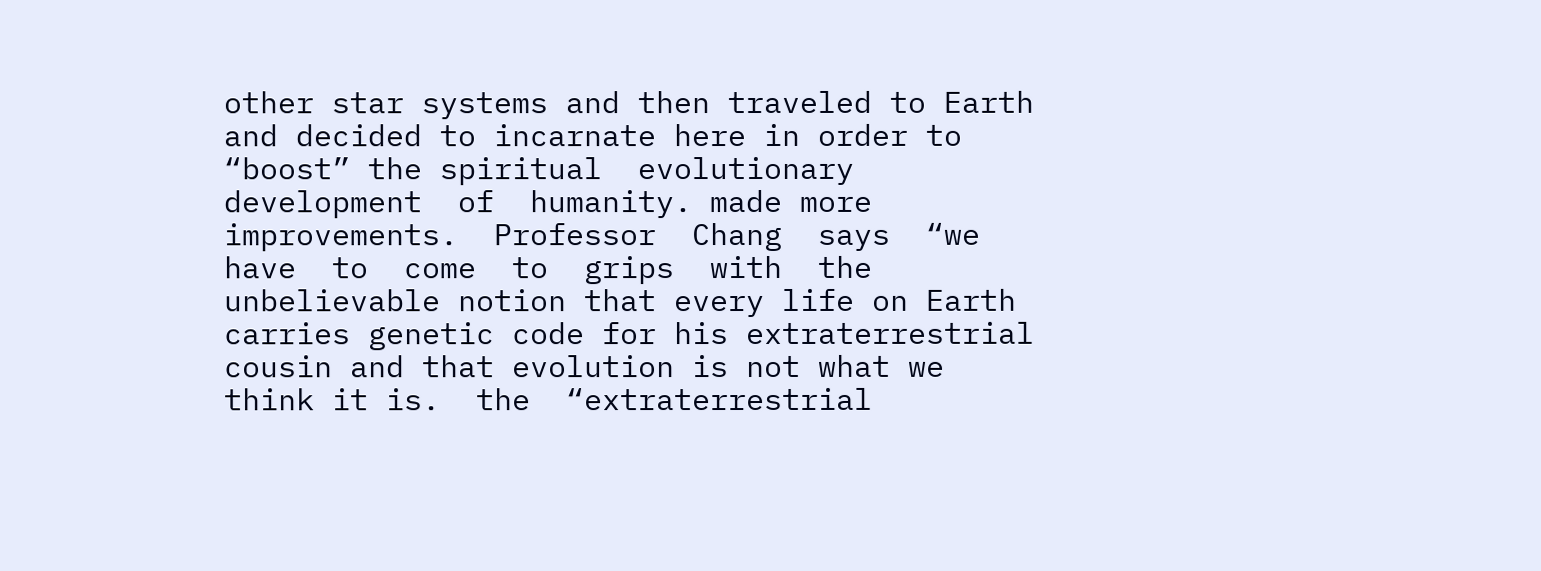other star systems and then traveled to Earth and decided to incarnate here in order to “boost” the spiritual  evolutionary  development  of  humanity. made more improvements.  Professor  Chang  says  “we  have  to  come  to  grips  with  the  unbelievable notion that every life on Earth carries genetic code for his extraterrestrial cousin and that evolution is not what we think it is.  the  “extraterrestrial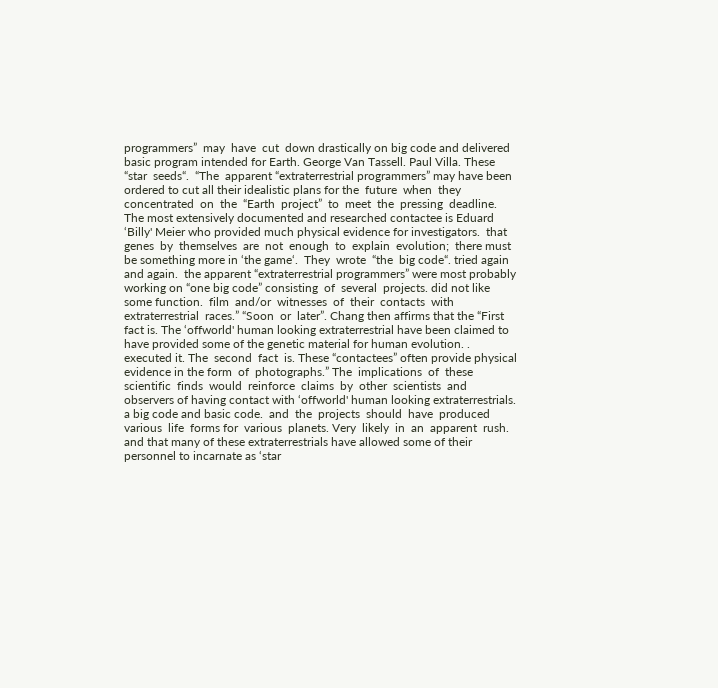programmers”  may  have  cut  down drastically on big code and delivered basic program intended for Earth. George Van Tassell. Paul Villa. These  “star  seeds“.  “The  apparent “extraterrestrial programmers” may have been ordered to cut all their idealistic plans for the  future  when  they  concentrated  on  the  “Earth  project”  to  meet  the  pressing  deadline. The most extensively documented and researched contactee is Eduard ‘Billy' Meier who provided much physical evidence for investigators.  that  genes  by  themselves  are  not  enough  to  explain  evolution;  there must be something more in ‘the game‘.  They  wrote  “the  big code“. tried again and again.  the apparent “extraterrestrial programmers” were most probably working on “one big code” consisting  of  several  projects. did not like some function.  film  and/or  witnesses  of  their  contacts  with  extraterrestrial  races.” “Soon  or  later”. Chang then affirms that the “First fact is. The ‘offworld' human looking extraterrestrial have been claimed to have provided some of the genetic material for human evolution. . executed it. The  second  fact  is. These “contactees” often provide physical evidence in the form  of  photographs.” The  implications  of  these  scientific  finds  would  reinforce  claims  by  other  scientists  and observers of having contact with ‘offworld' human looking extraterrestrials. a big code and basic code.  and  the  projects  should  have  produced  various  life  forms for  various  planets. Very  likely  in  an  apparent  rush. and that many of these extraterrestrials have allowed some of their personnel to incarnate as ‘star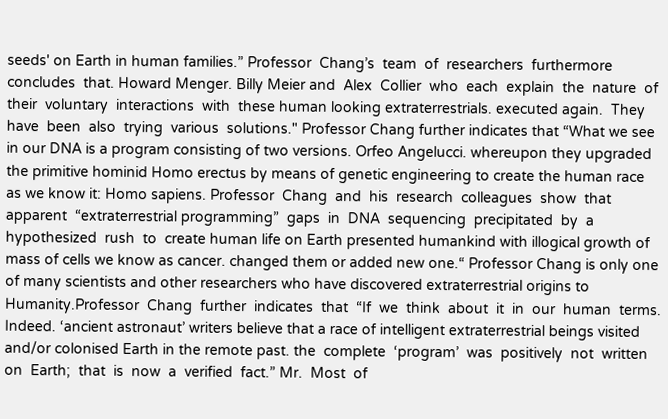seeds' on Earth in human families.” Professor  Chang’s  team  of  researchers  furthermore  concludes  that. Howard Menger. Billy Meier and  Alex  Collier  who  each  explain  the  nature  of  their  voluntary  interactions  with  these human looking extraterrestrials. executed again.  They  have  been  also  trying  various  solutions." Professor Chang further indicates that “What we see in our DNA is a program consisting of two versions. Orfeo Angelucci. whereupon they upgraded the primitive hominid Homo erectus by means of genetic engineering to create the human race as we know it: Homo sapiens. Professor  Chang  and  his  research  colleagues  show  that  apparent  “extraterrestrial programming”  gaps  in  DNA  sequencing  precipitated  by  a  hypothesized  rush  to  create human life on Earth presented humankind with illogical growth of mass of cells we know as cancer. changed them or added new one.“ Professor Chang is only one of many scientists and other researchers who have discovered extraterrestrial origins to Humanity.Professor  Chang  further  indicates  that  “If  we  think  about  it  in  our  human  terms. Indeed. ‘ancient astronaut’ writers believe that a race of intelligent extraterrestrial beings visited and/or colonised Earth in the remote past. the  complete  ‘program’  was  positively  not  written  on  Earth;  that  is  now  a  verified  fact.” Mr.  Most  of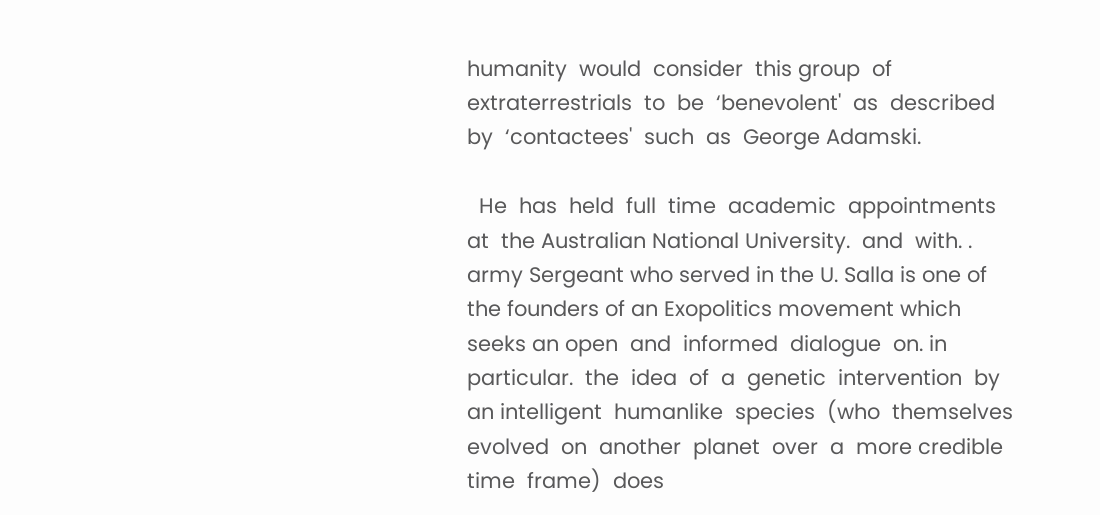humanity  would  consider  this group  of  extraterrestrials  to  be  ‘benevolent'  as  described  by  ‘contactees'  such  as  George Adamski.

  He  has  held  full  time  academic  appointments  at  the Australian National University.  and  with. . army Sergeant who served in the U. Salla is one of the founders of an Exopolitics movement which seeks an open  and  informed  dialogue  on. in particular.  the  idea  of  a  genetic  intervention  by  an intelligent  humanlike  species  (who  themselves  evolved  on  another  planet  over  a  more credible  time  frame)  does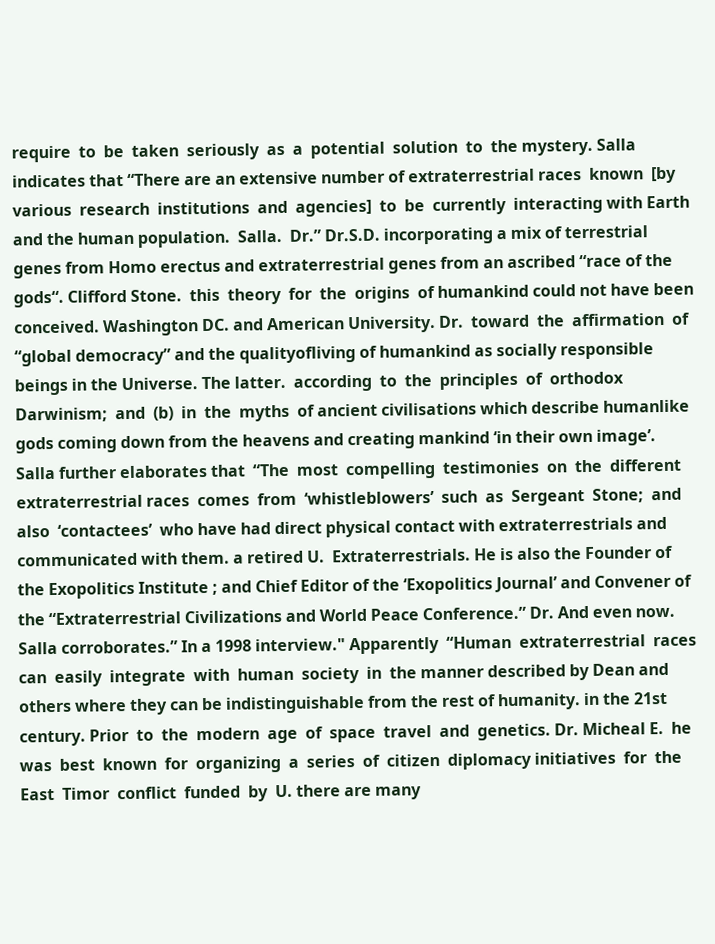require  to  be  taken  seriously  as  a  potential  solution  to  the mystery. Salla indicates that “There are an extensive number of extraterrestrial races  known  [by  various  research  institutions  and  agencies]  to  be  currently  interacting with Earth and the human population.  Salla.  Dr.” Dr.S.D. incorporating a mix of terrestrial genes from Homo erectus and extraterrestrial genes from an ascribed “race of the gods“. Clifford Stone.  this  theory  for  the  origins  of humankind could not have been conceived. Washington DC. and American University. Dr.  toward  the  affirmation  of “global democracy” and the qualityofliving of humankind as socially responsible beings in the Universe. The latter.  according  to  the  principles  of  orthodox  Darwinism;  and  (b)  in  the  myths  of ancient civilisations which describe humanlike gods coming down from the heavens and creating mankind ‘in their own image’.  Salla further elaborates that  “The  most  compelling  testimonies  on  the  different  extraterrestrial races  comes  from  ‘whistleblowers’  such  as  Sergeant  Stone;  and  also  ‘contactees’  who have had direct physical contact with extraterrestrials and communicated with them. a retired U.  Extraterrestrials. He is also the Founder of the Exopolitics Institute ; and Chief Editor of the ‘Exopolitics Journal’ and Convener of the “Extraterrestrial Civilizations and World Peace Conference.” Dr. And even now. Salla corroborates.” In a 1998 interview." Apparently  “Human  extraterrestrial  races  can  easily  integrate  with  human  society  in  the manner described by Dean and others where they can be indistinguishable from the rest of humanity. in the 21st century. Prior  to  the  modern  age  of  space  travel  and  genetics. Dr. Micheal E.  he  was  best  known  for  organizing  a  series  of  citizen  diplomacy initiatives  for  the  East  Timor  conflict  funded  by  U. there are many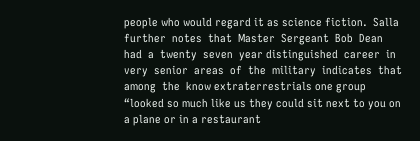people who would regard it as science fiction.  Salla  further  notes  that  Master  Sergeant  Bob  Dean  had  a  twenty  seven  year distinguished  career  in  very  senior  areas  of  the  military  indicates  that  among  the  know extraterrestrials one group “looked so much like us they could sit next to you on a plane or in a restaurant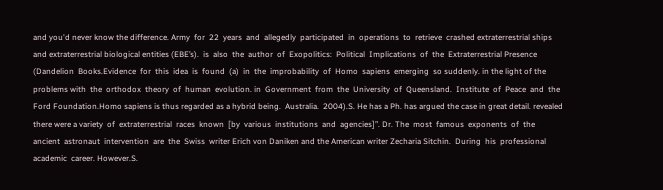and you'd never know the difference. Army  for  22  years  and  allegedly  participated  in  operations  to  retrieve  crashed extraterrestrial ships and extraterrestrial biological entities (EBE’s).  is  also  the  author  of  Exopolitics:  Political  Implications  of  the  Extraterrestrial Presence  (Dandelion  Books.Evidence  for  this  idea  is  found  (a)  in  the  improbability  of  Homo  sapiens  emerging  so suddenly. in the light of the problems with  the  orthodox  theory  of  human  evolution. in  Government  from  the  University  of  Queensland.  Institute  of  Peace  and  the  Ford Foundation.Homo sapiens is thus regarded as a hybrid being.  Australia.  2004).S. He has a Ph. has argued the case in great detail. revealed there were a variety  of  extraterrestrial  races  known  [by  various  institutions  and  agencies]”. Dr. The  most  famous  exponents  of  the  ancient  astronaut  intervention  are  the  Swiss  writer Erich von Daniken and the American writer Zecharia Sitchin.  During  his  professional academic  career. However.S.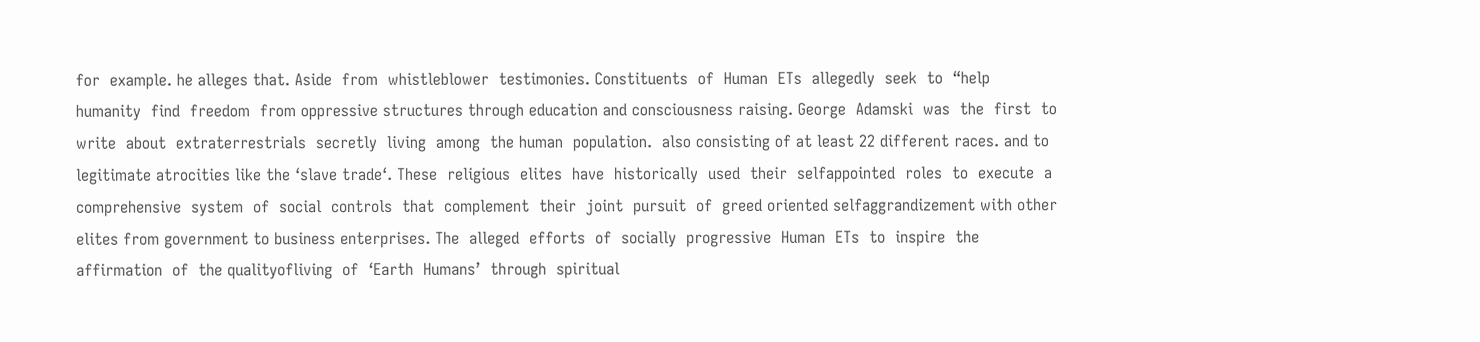for  example. he alleges that. Aside  from  whistleblower  testimonies. Constituents  of  Human  ETs  allegedly  seek  to  “help  humanity  find  freedom  from oppressive structures through education and consciousness raising. George  Adamski  was  the  first  to  write  about  extraterrestrials  secretly  living  among  the human  population.  also consisting of at least 22 different races. and to legitimate atrocities like the ‘slave trade‘. These  religious  elites  have  historically  used  their  selfappointed  roles  to  execute  a comprehensive  system  of  social  controls  that  complement  their  joint  pursuit  of  greed oriented selfaggrandizement with other elites from government to business enterprises. The  alleged  efforts  of  socially  progressive  Human  ETs  to  inspire  the  affirmation  of  the qualityofliving  of  ‘Earth  Humans’  through  spiritual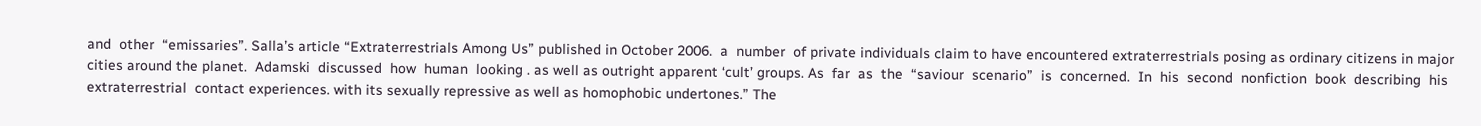and  other  “emissaries”. Salla’s article “Extraterrestrials Among Us” published in October 2006.  a  number  of private individuals claim to have encountered extraterrestrials posing as ordinary citizens in major cities around the planet.  Adamski  discussed  how  human  looking . as well as outright apparent ‘cult’ groups. As  far  as  the  “saviour  scenario”  is  concerned.  In  his  second  nonfiction  book  describing  his  extraterrestrial  contact experiences. with its sexually repressive as well as homophobic undertones.” The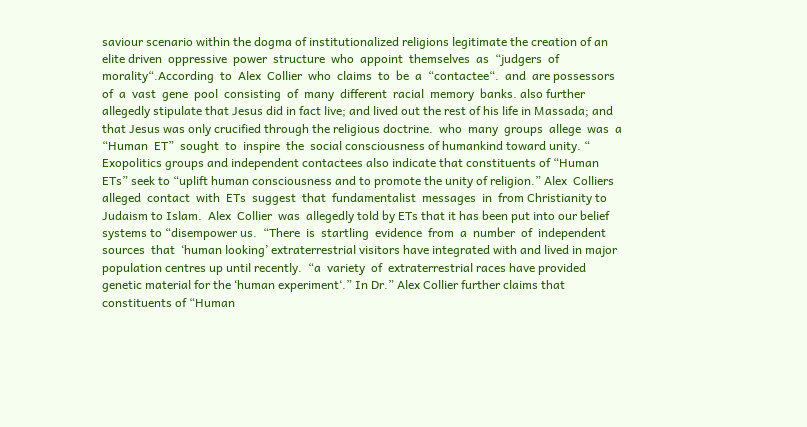saviour scenario within the dogma of institutionalized religions legitimate the creation of an elite driven  oppressive  power  structure  who  appoint  themselves  as  “judgers  of  morality“.According  to  Alex  Collier  who  claims  to  be  a  “contactee“.  and  are possessors  of  a  vast  gene  pool  consisting  of  many  different  racial  memory  banks. also further allegedly stipulate that Jesus did in fact live; and lived out the rest of his life in Massada; and that Jesus was only crucified through the religious doctrine.  who  many  groups  allege  was  a  “Human  ET”  sought  to  inspire  the  social consciousness of humankind toward unity. “ Exopolitics groups and independent contactees also indicate that constituents of “Human ETs” seek to “uplift human consciousness and to promote the unity of religion.” Alex  Colliers  alleged  contact  with  ETs  suggest  that  fundamentalist  messages  in  from Christianity to Judaism to Islam.  Alex  Collier  was  allegedly told by ETs that it has been put into our belief systems to “disempower us.  “There  is  startling  evidence  from  a  number  of  independent  sources  that  ‘human looking’ extraterrestrial visitors have integrated with and lived in major population centres up until recently.  “a  variety  of  extraterrestrial races have provided genetic material for the ‘human experiment‘.” In Dr.” Alex Collier further claims that constituents of “Human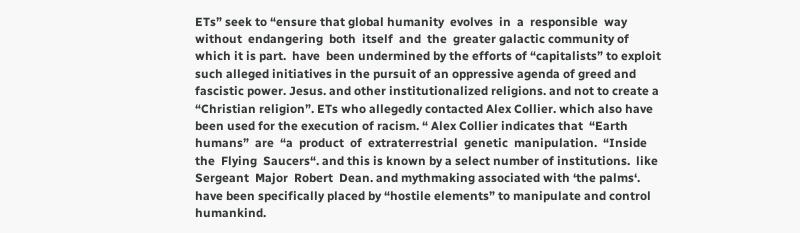ETs” seek to “ensure that global humanity  evolves  in  a  responsible  way  without  endangering  both  itself  and  the  greater galactic community of which it is part.  have  been undermined by the efforts of “capitalists” to exploit such alleged initiatives in the pursuit of an oppressive agenda of greed and fascistic power. Jesus. and other institutionalized religions. and not to create a “Christian religion”. ETs who allegedly contacted Alex Collier. which also have been used for the execution of racism. “ Alex Collier indicates that  “Earth  humans”  are  “a  product  of  extraterrestrial  genetic  manipulation.  “Inside  the  Flying  Saucers“. and this is known by a select number of institutions.  like  Sergeant  Major  Robert  Dean. and mythmaking associated with ‘the palms‘. have been specifically placed by “hostile elements” to manipulate and control humankind.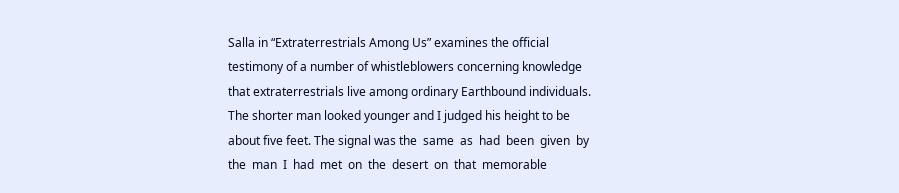Salla in “Extraterrestrials Among Us” examines the official testimony of a number of whistleblowers concerning knowledge that extraterrestrials live among ordinary Earthbound individuals. The shorter man looked younger and I judged his height to be about five feet. The signal was the  same  as  had  been  given  by  the  man  I  had  met  on  the  desert  on  that  memorable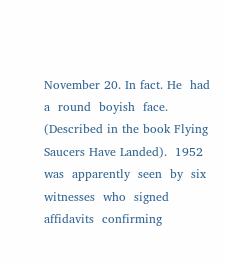November 20. In fact. He  had  a  round  boyish  face. (Described in the book Flying Saucers Have Landed).  1952  was  apparently  seen  by  six  witnesses  who  signed affidavits  confirming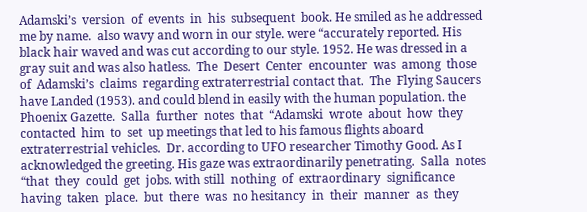Adamski’s  version  of  events  in  his  subsequent  book. He smiled as he addressed me by name.  also wavy and worn in our style. were “accurately reported. His black hair waved and was cut according to our style. 1952. He was dressed in a gray suit and was also hatless.  The  Desert  Center  encounter  was  among  those  of  Adamski’s  claims  regarding extraterrestrial contact that.  The  Flying Saucers have Landed (1953). and could blend in easily with the human population. the Phoenix Gazette.  Salla  further  notes  that  “Adamski  wrote  about  how  they  contacted  him  to  set  up meetings that led to his famous flights aboard extraterrestrial vehicles.  Dr. according to UFO researcher Timothy Good. As I acknowledged the greeting. His gaze was extraordinarily penetrating.  Salla  notes  “that  they  could  get  jobs. with still  nothing  of  extraordinary  significance  having  taken  place.  but  there  was  no hesitancy  in  their  manner  as  they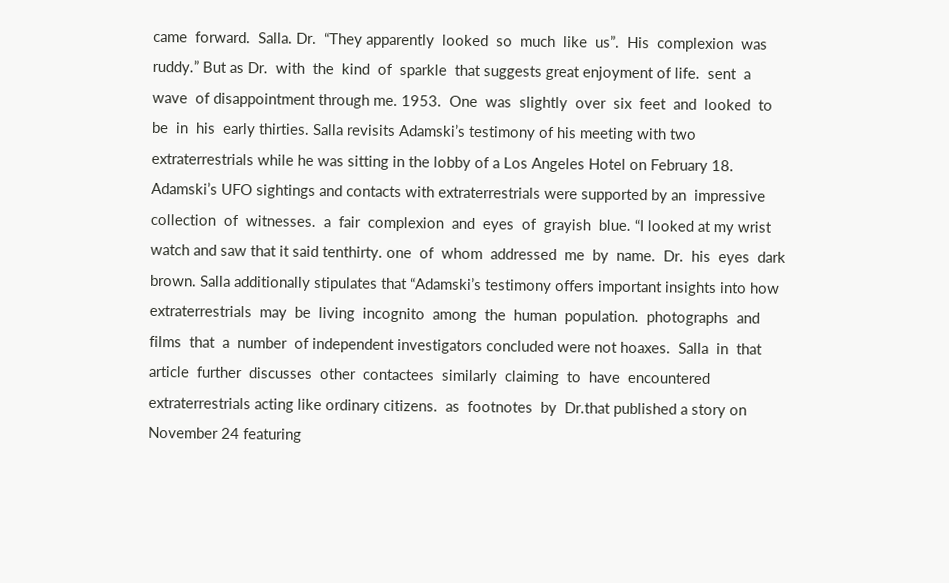came  forward.  Salla. Dr.  “They apparently  looked  so  much  like  us”.  His  complexion  was  ruddy.” But as Dr.  with  the  kind  of  sparkle  that suggests great enjoyment of life.  sent  a  wave  of disappointment through me. 1953.  One  was  slightly  over  six  feet  and  looked  to  be  in  his  early thirties. Salla revisits Adamski’s testimony of his meeting with two extraterrestrials while he was sitting in the lobby of a Los Angeles Hotel on February 18. Adamski’s UFO sightings and contacts with extraterrestrials were supported by an  impressive  collection  of  witnesses.  a  fair  complexion  and  eyes  of  grayish  blue. “I looked at my wrist watch and saw that it said tenthirty. one  of  whom  addressed  me  by  name.  Dr.  his  eyes  dark  brown. Salla additionally stipulates that “Adamski’s testimony offers important insights into how  extraterrestrials  may  be  living  incognito  among  the  human  population.  photographs  and  films  that  a  number  of independent investigators concluded were not hoaxes.  Salla  in  that article  further  discusses  other  contactees  similarly  claiming  to  have  encountered extraterrestrials acting like ordinary citizens.  as  footnotes  by  Dr.that published a story on November 24 featuring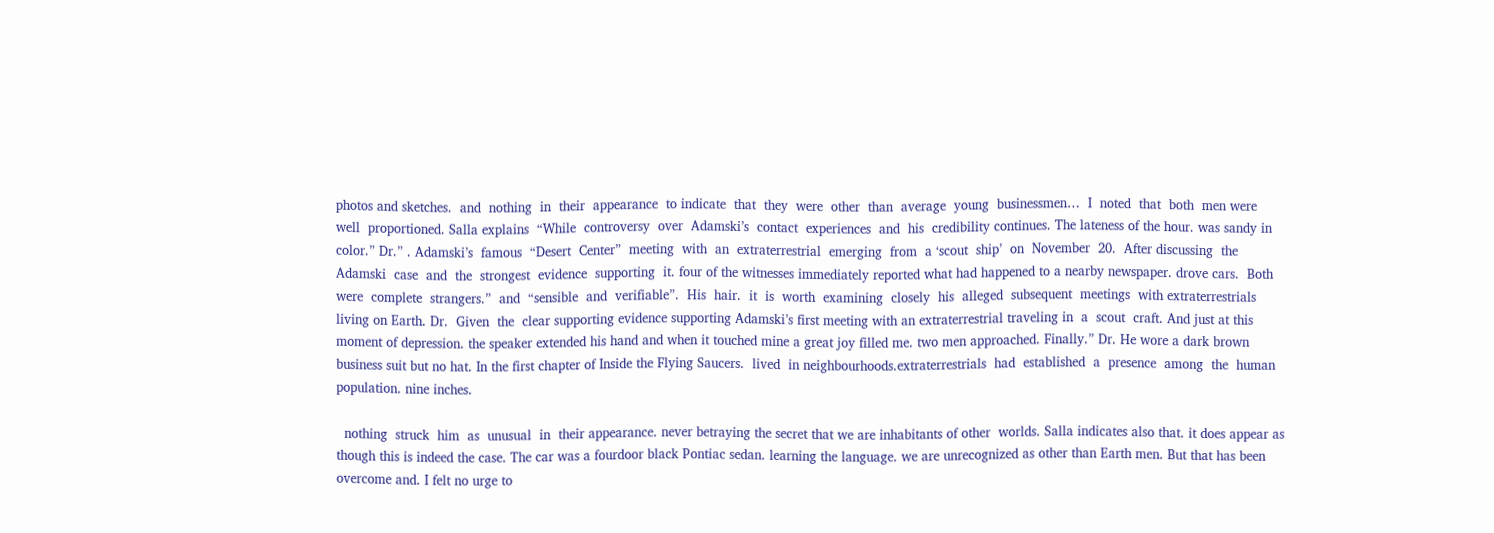photos and sketches.  and  nothing  in  their  appearance  to indicate  that  they  were  other  than  average  young  businessmen…  I  noted  that  both  men were  well  proportioned. Salla explains  “While  controversy  over  Adamski’s  contact  experiences  and  his  credibility continues. The lateness of the hour. was sandy in color.” Dr.” . Adamski’s  famous  “Desert  Center”  meeting  with  an  extraterrestrial  emerging  from  a ‘scout  ship’  on  November  20.  After discussing  the  Adamski  case  and  the  strongest  evidence  supporting  it. four of the witnesses immediately reported what had happened to a nearby newspaper. drove cars.  Both  were  complete  strangers.”  and  “sensible  and  verifiable”.  His  hair.  it  is  worth  examining  closely  his  alleged  subsequent  meetings  with extraterrestrials living on Earth. Dr.  Given  the  clear supporting evidence supporting Adamski’s first meeting with an extraterrestrial traveling in  a  scout  craft. And just at this moment of depression. the speaker extended his hand and when it touched mine a great joy filled me. two men approached. Finally.” Dr. He wore a dark brown business suit but no hat. In the first chapter of Inside the Flying Saucers.  lived  in neighbourhoods.extraterrestrials  had  established  a  presence  among  the  human  population. nine inches.

  nothing  struck  him  as  unusual  in  their appearance. never betraying the secret that we are inhabitants of other  worlds. Salla indicates also that. it does appear as though this is indeed the case. The car was a fourdoor black Pontiac sedan. learning the language. we are unrecognized as other than Earth men. But that has been overcome and. I felt no urge to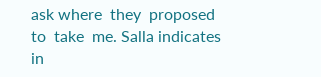ask where  they  proposed  to  take  me. Salla indicates in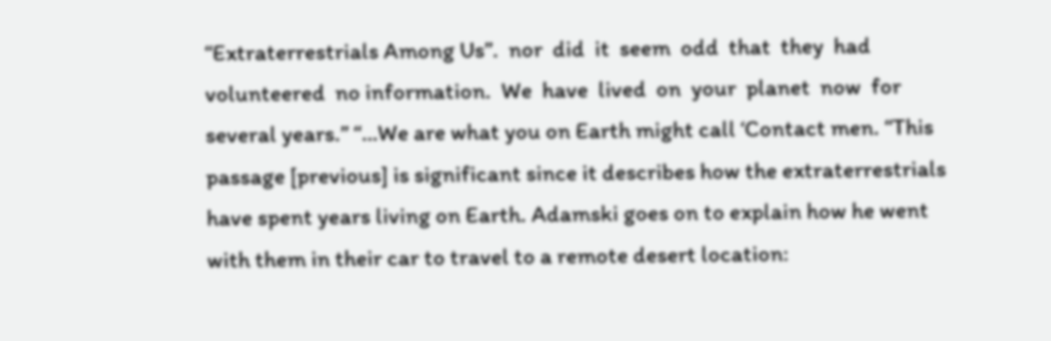“Extraterrestrials Among Us”.  nor  did  it  seem  odd  that  they  had  volunteered  no information.  We  have  lived  on  your  planet  now  for  several years.” “…We are what you on Earth might call ‘Contact men. “This passage [previous] is significant since it describes how the extraterrestrials have spent years living on Earth. Adamski goes on to explain how he went with them in their car to travel to a remote desert location: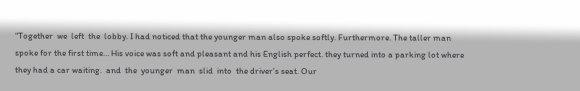“Together  we  left  the  lobby. I had noticed that the younger man also spoke softly. Furthermore. The taller man spoke for the first time… His voice was soft and pleasant and his English perfect. they turned into a parking lot where they had a car waiting.  and  the  younger  man  slid  into  the driver’s seat. Our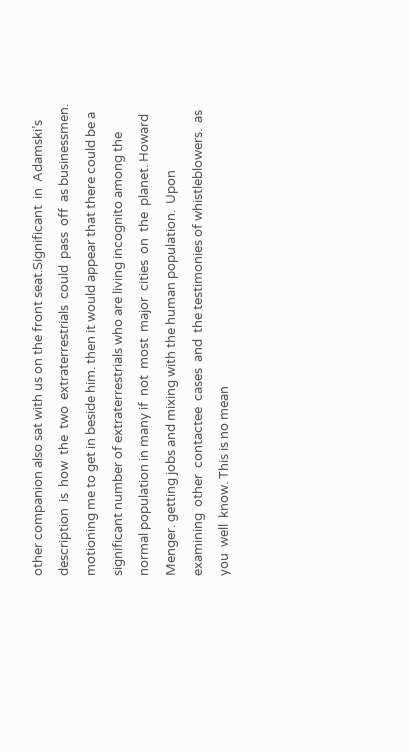other companion also sat with us on the front seat.Significant  in  Adamski’s  description  is  how  the  two  extraterrestrials  could  pass  off  as businessmen. motioning me to get in beside him. then it would appear that there could be a significant number of extraterrestrials who are living incognito among the normal population in many if  not  most  major  cities  on  the  planet. Howard Menger. getting jobs and mixing with the human population.  Upon  examining  other  contactee  cases  and  the testimonies of whistleblowers.  as  you  well  know. This is no mean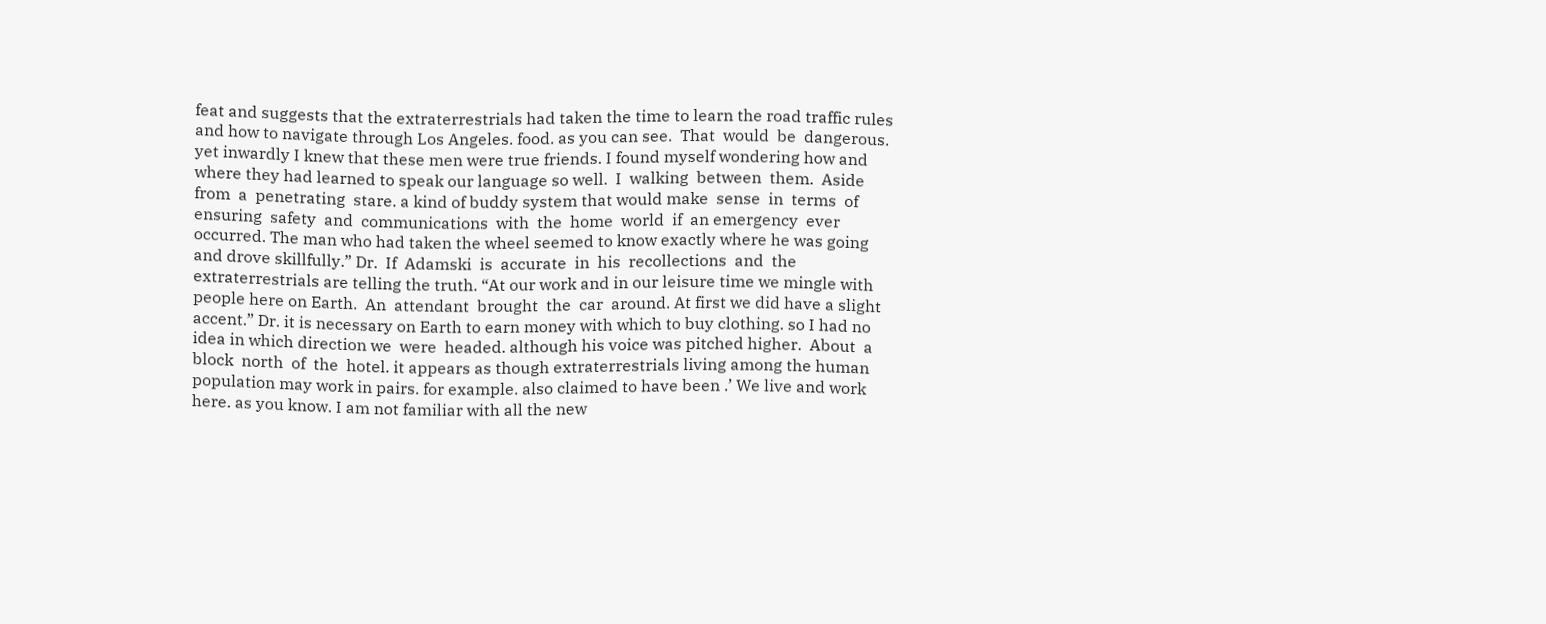feat and suggests that the extraterrestrials had taken the time to learn the road traffic rules and how to navigate through Los Angeles. food. as you can see.  That  would  be  dangerous. yet inwardly I knew that these men were true friends. I found myself wondering how and where they had learned to speak our language so well.  I  walking  between  them.  Aside  from  a  penetrating  stare. a kind of buddy system that would make  sense  in  terms  of  ensuring  safety  and  communications  with  the  home  world  if  an emergency  ever  occurred. The man who had taken the wheel seemed to know exactly where he was going and drove skillfully.” Dr.  If  Adamski  is  accurate  in  his  recollections  and  the extraterrestrials are telling the truth. “At our work and in our leisure time we mingle with people here on Earth.  An  attendant  brought  the  car  around. At first we did have a slight accent.” Dr. it is necessary on Earth to earn money with which to buy clothing. so I had no idea in which direction we  were  headed. although his voice was pitched higher.  About  a  block  north  of  the  hotel. it appears as though extraterrestrials living among the human population may work in pairs. for example. also claimed to have been .’ We live and work here. as you know. I am not familiar with all the new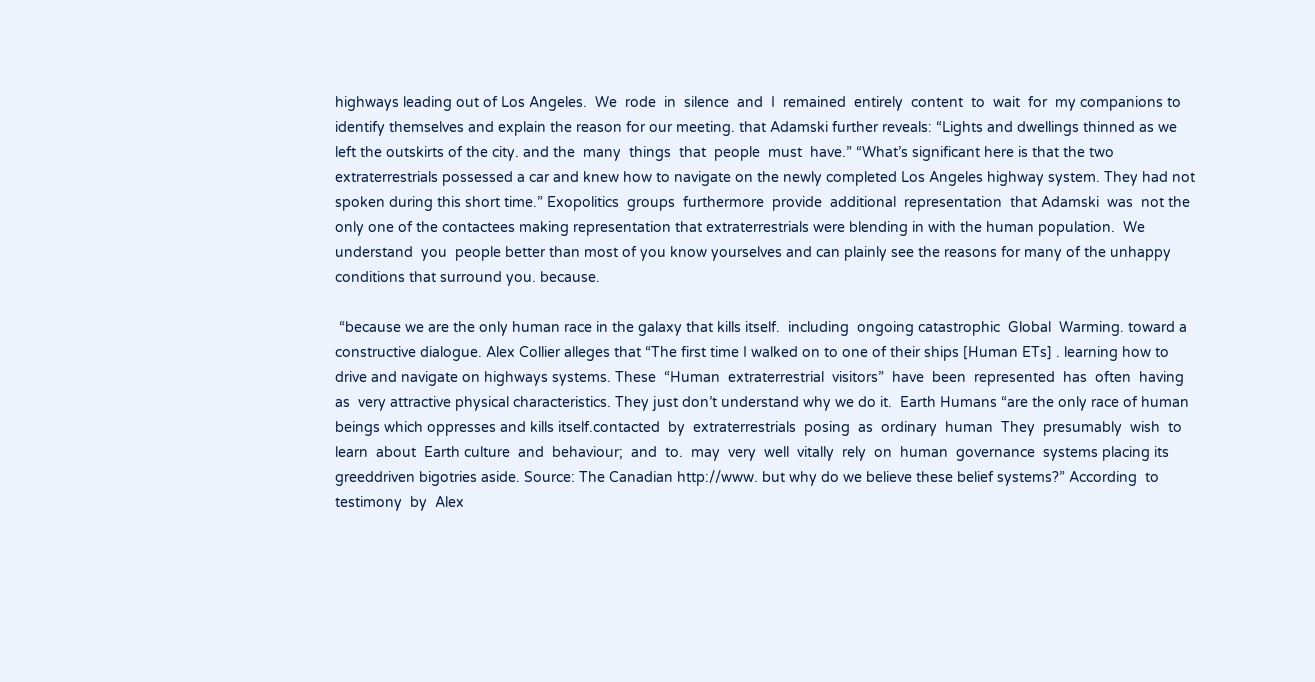highways leading out of Los Angeles.  We  rode  in  silence  and  I  remained  entirely  content  to  wait  for  my companions to identify themselves and explain the reason for our meeting. that Adamski further reveals: “Lights and dwellings thinned as we left the outskirts of the city. and the  many  things  that  people  must  have.” “What’s significant here is that the two extraterrestrials possessed a car and knew how to navigate on the newly completed Los Angeles highway system. They had not spoken during this short time.” Exopolitics  groups  furthermore  provide  additional  representation  that Adamski  was  not the only one of the contactees making representation that extraterrestrials were blending in with the human population.  We  understand  you  people better than most of you know yourselves and can plainly see the reasons for many of the unhappy conditions that surround you. because.

 “because we are the only human race in the galaxy that kills itself.  including  ongoing catastrophic  Global  Warming. toward a constructive dialogue. Alex Collier alleges that “The first time I walked on to one of their ships [Human ETs] . learning how to drive and navigate on highways systems. These  “Human  extraterrestrial  visitors”  have  been  represented  has  often  having  as  very attractive physical characteristics. They just don’t understand why we do it.  Earth Humans “are the only race of human beings which oppresses and kills itself.contacted  by  extraterrestrials  posing  as  ordinary  human  They  presumably  wish  to  learn  about  Earth culture  and  behaviour;  and  to.  may  very  well  vitally  rely  on  human  governance  systems placing its greeddriven bigotries aside. Source: The Canadian http://www. but why do we believe these belief systems?” According  to  testimony  by  Alex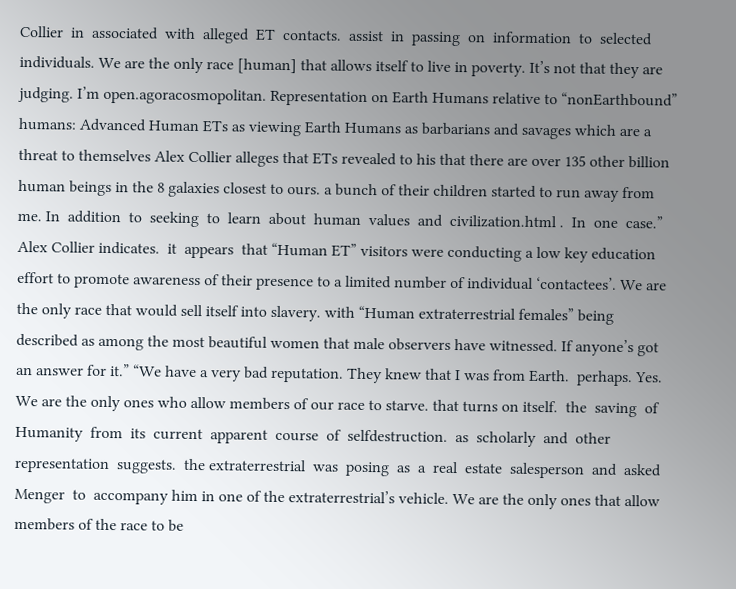Collier  in  associated  with  alleged  ET  contacts.  assist  in  passing  on  information  to  selected individuals. We are the only race [human] that allows itself to live in poverty. It’s not that they are judging. I’m open.agoracosmopolitan. Representation on Earth Humans relative to “nonEarthbound” humans: Advanced Human ETs as viewing Earth Humans as barbarians and savages which are a threat to themselves Alex Collier alleges that ETs revealed to his that there are over 135 other billion human beings in the 8 galaxies closest to ours. a bunch of their children started to run away from me. In  addition  to  seeking  to  learn  about  human  values  and  civilization.html .  In  one  case.” Alex Collier indicates.  it  appears  that “Human ET” visitors were conducting a low key education effort to promote awareness of their presence to a limited number of individual ‘contactees’. We are the only race that would sell itself into slavery. with “Human extraterrestrial females” being described as among the most beautiful women that male observers have witnessed. If anyone’s got an answer for it.” “We have a very bad reputation. They knew that I was from Earth.  perhaps. Yes. We are the only ones who allow members of our race to starve. that turns on itself.  the  saving  of Humanity  from  its  current  apparent  course  of  selfdestruction.  as  scholarly  and  other  representation  suggests.  the extraterrestrial  was  posing  as  a  real  estate  salesperson  and  asked  Menger  to  accompany him in one of the extraterrestrial’s vehicle. We are the only ones that allow members of the race to be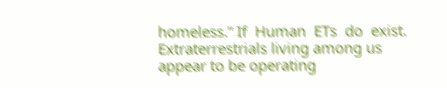homeless.” If  Human  ETs  do  exist. Extraterrestrials living among us appear to be operating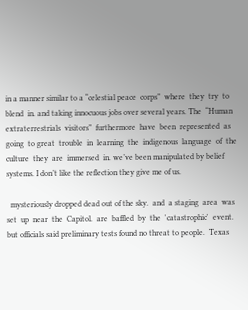in a manner similar to a “celestial peace  corps”  where  they  try  to  blend  in. and taking innocuous jobs over several years. The  “Human  extraterrestrials  visitors”  furthermore  have  been  represented  as  going  to great  trouble  in  learning  the  indigenous  language  of  the  culture  they  are  immersed  in. we’ve been manipulated by belief systems. I don’t like the reflection they give me of us.

  mysteriously dropped dead out of the sky.  and  a staging  area  was  set  up  near  the  Capitol.  are  baffled  by  the  'catastrophic'  event. but officials said preliminary tests found no threat to people.  Texas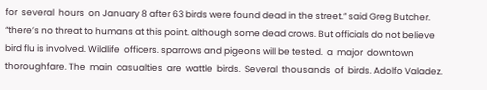for  several  hours  on January 8 after 63 birds were found dead in the street.” said Greg Butcher. “there’s no threat to humans at this point. although some dead crows. But officials do not believe bird flu is involved. Wildlife  officers. sparrows and pigeons will be tested.  a  major  downtown thoroughfare. The  main  casualties  are  wattle  birds.  Several  thousands  of  birds. Adolfo Valadez.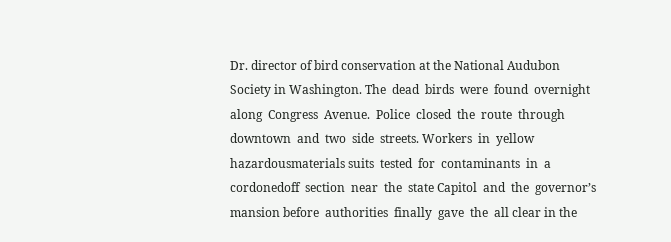Dr. director of bird conservation at the National Audubon Society in Washington. The  dead  birds  were  found  overnight  along  Congress  Avenue.  Police  closed  the  route  through  downtown  and  two  side  streets. Workers  in  yellow  hazardousmaterials suits  tested  for  contaminants  in  a cordonedoff  section  near  the  state Capitol  and  the  governor’s  mansion before  authorities  finally  gave  the  all clear in the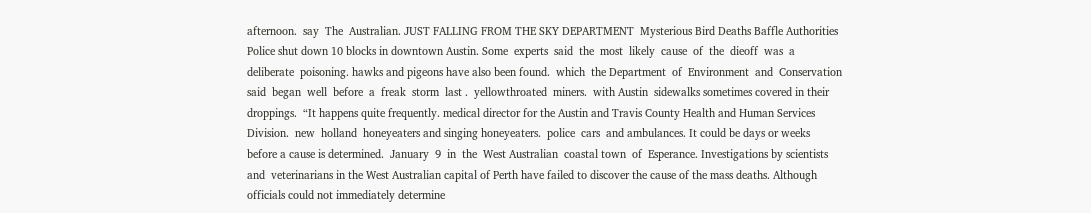afternoon.  say  The  Australian. JUST FALLING FROM THE SKY DEPARTMENT  Mysterious Bird Deaths Baffle Authorities Police shut down 10 blocks in downtown Austin. Some  experts  said  the  most  likely  cause  of  the  dieoff  was  a  deliberate  poisoning. hawks and pigeons have also been found.  which  the Department  of  Environment  and  Conservation  said  began  well  before  a  freak  storm  last .  yellowthroated  miners.  with Austin  sidewalks sometimes covered in their droppings.  “It happens quite frequently. medical director for the Austin and Travis County Health and Human Services Division.  new  holland  honeyeaters and singing honeyeaters.  police  cars  and ambulances. It could be days or weeks before a cause is determined.  January  9  in  the  West Australian  coastal town  of  Esperance. Investigations by scientists and  veterinarians in the West Australian capital of Perth have failed to discover the cause of the mass deaths. Although officials could not immediately determine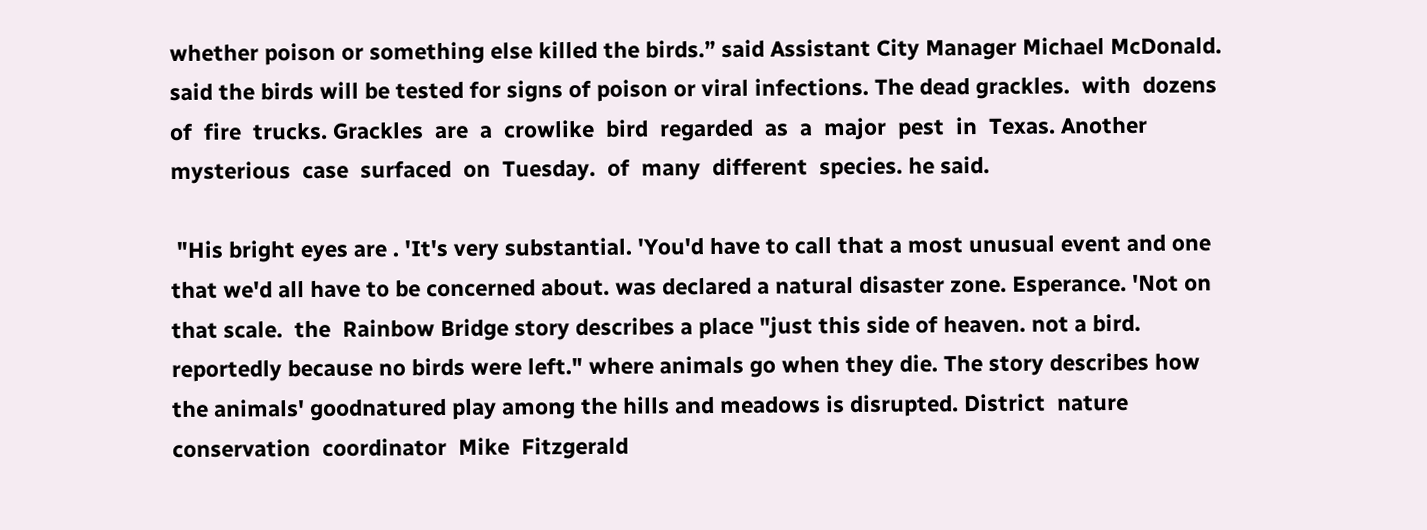whether poison or something else killed the birds.” said Assistant City Manager Michael McDonald. said the birds will be tested for signs of poison or viral infections. The dead grackles.  with  dozens  of  fire  trucks. Grackles  are  a  crowlike  bird  regarded  as  a  major  pest  in  Texas. Another  mysterious  case  surfaced  on  Tuesday.  of  many  different  species. he said.

 "His bright eyes are . 'It's very substantial. 'You'd have to call that a most unusual event and one that we'd all have to be concerned about. was declared a natural disaster zone. Esperance. 'Not on that scale.  the  Rainbow Bridge story describes a place "just this side of heaven. not a bird. reportedly because no birds were left." where animals go when they die. The story describes how the animals' goodnatured play among the hills and meadows is disrupted. District  nature  conservation  coordinator  Mike  Fitzgerald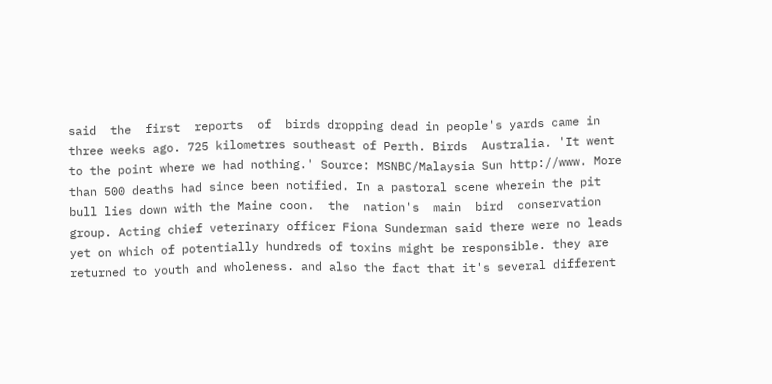said  the  first  reports  of  birds dropping dead in people's yards came in three weeks ago. 725 kilometres southeast of Perth. Birds  Australia. 'It went to the point where we had nothing.' Source: MSNBC/Malaysia Sun http://www. More than 500 deaths had since been notified. In a pastoral scene wherein the pit bull lies down with the Maine coon.  the  nation's  main  bird  conservation  group. Acting chief veterinary officer Fiona Sunderman said there were no leads yet on which of potentially hundreds of toxins might be responsible. they are returned to youth and wholeness. and also the fact that it's several different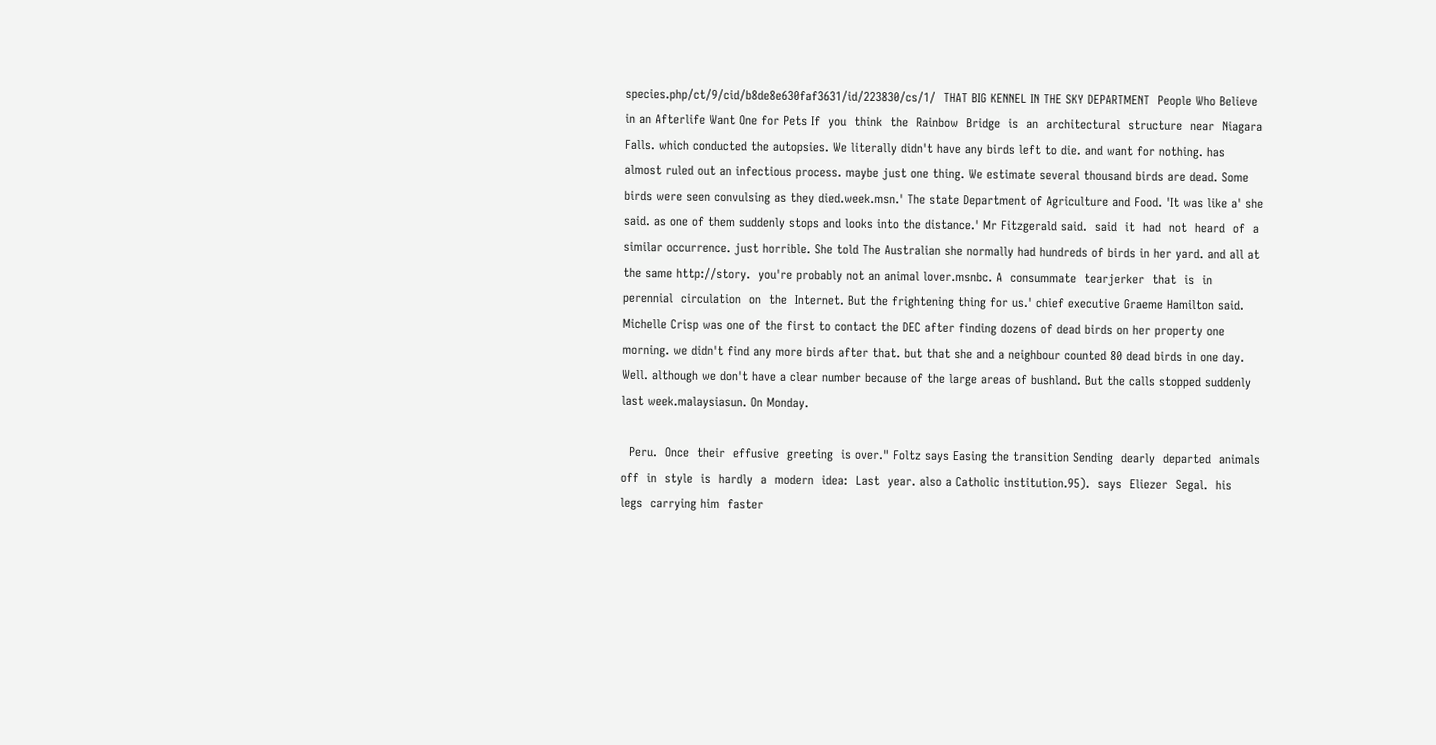species.php/ct/9/cid/b8de8e630faf3631/id/223830/cs/1/  THAT BIG KENNEL IN THE SKY DEPARTMENT  People Who Believe in an Afterlife Want One for Pets If  you  think  the  Rainbow  Bridge  is  an  architectural  structure  near  Niagara  Falls. which conducted the autopsies. We literally didn't have any birds left to die. and want for nothing. has almost ruled out an infectious process. maybe just one thing. We estimate several thousand birds are dead. Some birds were seen convulsing as they died.week.msn.' The state Department of Agriculture and Food. 'It was like a' she said. as one of them suddenly stops and looks into the distance.' Mr Fitzgerald said.  said  it  had  not  heard  of  a similar occurrence. just horrible. She told The Australian she normally had hundreds of birds in her yard. and all at the same http://story.  you're probably not an animal lover.msnbc. A  consummate  tearjerker  that  is  in  perennial  circulation  on  the  Internet. But the frightening thing for us.' chief executive Graeme Hamilton said. Michelle Crisp was one of the first to contact the DEC after finding dozens of dead birds on her property one morning. we didn't find any more birds after that. but that she and a neighbour counted 80 dead birds in one day. Well. although we don't have a clear number because of the large areas of bushland. But the calls stopped suddenly last week.malaysiasun. On Monday.

  Peru.  Once  their  effusive  greeting  is over." Foltz says Easing the transition Sending  dearly  departed  animals  off  in  style  is  hardly  a  modern  idea:  Last  year. also a Catholic institution.95).  says  Eliezer  Segal.  his  legs  carrying him  faster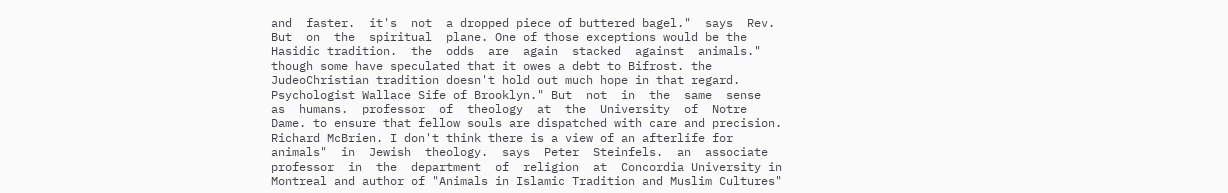and  faster.  it's  not  a dropped piece of buttered bagel."  says  Rev. But  on  the  spiritual  plane. One of those exceptions would be the Hasidic tradition.  the  odds  are  again  stacked  against  animals." though some have speculated that it owes a debt to Bifrost. the JudeoChristian tradition doesn't hold out much hope in that regard. Psychologist Wallace Sife of Brooklyn." But  not  in  the  same  sense  as  humans.  professor  of  theology  at  the  University  of  Notre  Dame. to ensure that fellow souls are dispatched with care and precision.  Richard McBrien. I don't think there is a view of an afterlife for animals"  in  Jewish  theology.  says  Peter  Steinfels.  an  associate  professor  in  the  department  of  religion  at  Concordia University in Montreal and author of "Animals in Islamic Tradition and Muslim Cultures"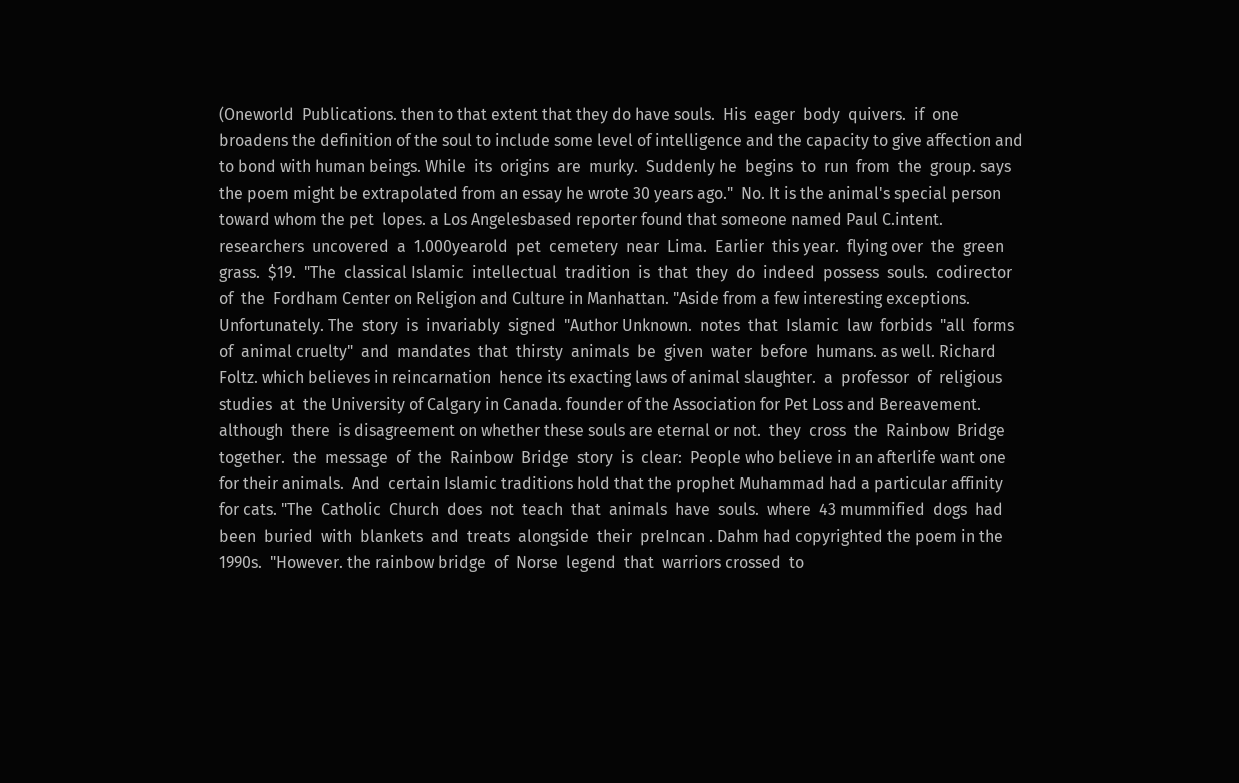(Oneworld  Publications. then to that extent that they do have souls.  His  eager  body  quivers.  if  one broadens the definition of the soul to include some level of intelligence and the capacity to give affection and to bond with human beings. While  its  origins  are  murky.  Suddenly he  begins  to  run  from  the  group. says the poem might be extrapolated from an essay he wrote 30 years ago."  No. It is the animal's special person toward whom the pet  lopes. a Los Angelesbased reporter found that someone named Paul C.intent. researchers  uncovered  a  1.000yearold  pet  cemetery  near  Lima.  Earlier  this year.  flying over  the  green  grass.  $19.  "The  classical Islamic  intellectual  tradition  is  that  they  do  indeed  possess  souls.  codirector  of  the  Fordham Center on Religion and Culture in Manhattan. "Aside from a few interesting exceptions. Unfortunately. The  story  is  invariably  signed  "Author Unknown.  notes  that  Islamic  law  forbids  "all  forms  of  animal cruelty"  and  mandates  that  thirsty  animals  be  given  water  before  humans. as well. Richard  Foltz. which believes in reincarnation  hence its exacting laws of animal slaughter.  a  professor  of  religious  studies  at  the University of Calgary in Canada. founder of the Association for Pet Loss and Bereavement.  although  there  is disagreement on whether these souls are eternal or not.  they  cross  the  Rainbow  Bridge together.  the  message  of  the  Rainbow  Bridge  story  is  clear:  People who believe in an afterlife want one for their animals.  And  certain Islamic traditions hold that the prophet Muhammad had a particular affinity for cats. "The  Catholic  Church  does  not  teach  that  animals  have  souls.  where  43 mummified  dogs  had  been  buried  with  blankets  and  treats  alongside  their  preIncan . Dahm had copyrighted the poem in the 1990s.  "However. the rainbow bridge  of  Norse  legend  that  warriors crossed  to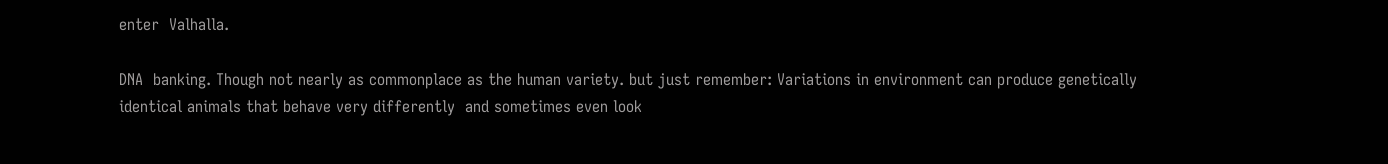enter  Valhalla.

DNA  banking. Though not nearly as commonplace as the human variety. but just remember: Variations in environment can produce genetically identical animals that behave very differently  and sometimes even look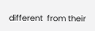different  from their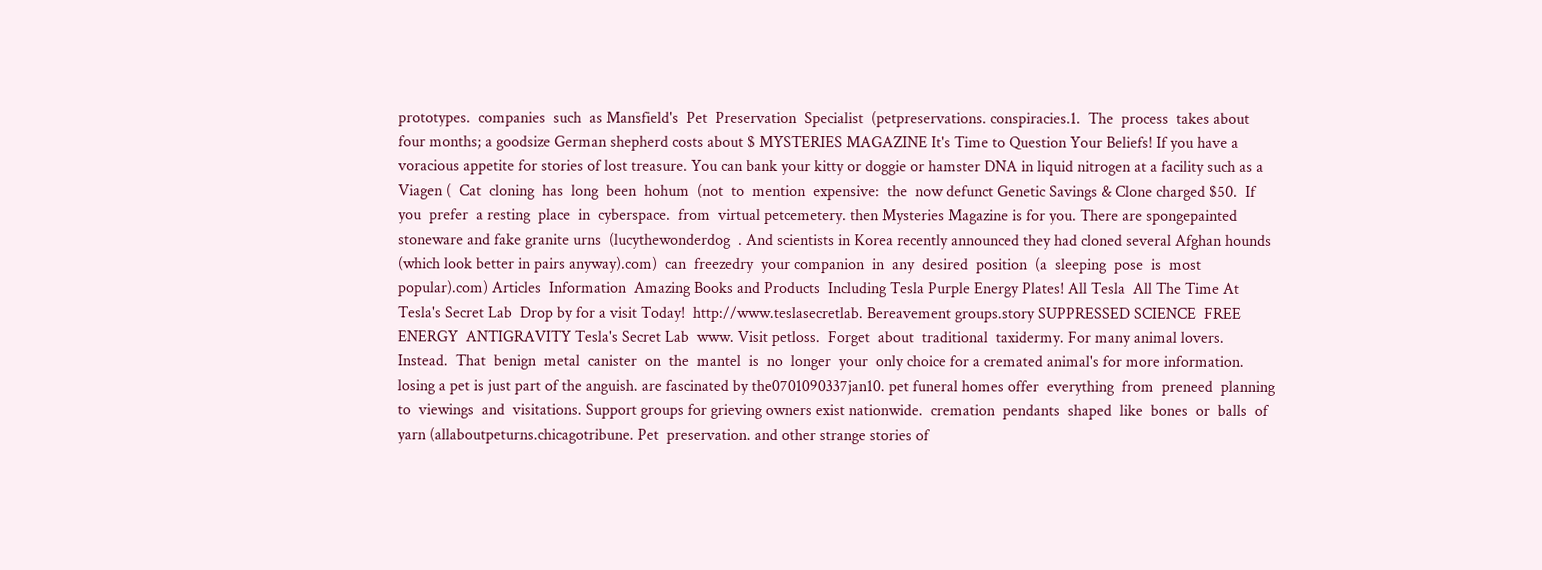prototypes.  companies  such  as Mansfield's  Pet  Preservation  Specialist  (petpreservations. conspiracies.1.  The  process  takes about four months; a goodsize German shepherd costs about $ MYSTERIES MAGAZINE It's Time to Question Your Beliefs! If you have a voracious appetite for stories of lost treasure. You can bank your kitty or doggie or hamster DNA in liquid nitrogen at a facility such as a Viagen (  Cat  cloning  has  long  been  hohum  (not  to  mention  expensive:  the  now defunct Genetic Savings & Clone charged $50.  If  you  prefer  a resting  place  in  cyberspace.  from  virtual petcemetery. then Mysteries Magazine is for you. There are spongepainted stoneware and fake granite urns  (lucythewonderdog  . And scientists in Korea recently announced they had cloned several Afghan hounds (which look better in pairs anyway).com)  can  freezedry  your companion  in  any  desired  position  (a  sleeping  pose  is  most  popular).com) Articles  Information  Amazing Books and Products  Including Tesla Purple Energy Plates! All Tesla  All The Time At Tesla's Secret Lab  Drop by for a visit Today!  http://www.teslasecretlab. Bereavement groups.story SUPPRESSED SCIENCE  FREE ENERGY  ANTIGRAVITY Tesla's Secret Lab  www. Visit petloss.  Forget  about  traditional  taxidermy. For many animal lovers.  Instead.  That  benign  metal  canister  on  the  mantel  is  no  longer  your  only choice for a cremated animal's for more information. losing a pet is just part of the anguish. are fascinated by the0701090337jan10. pet funeral homes offer  everything  from  preneed  planning  to  viewings  and  visitations. Support groups for grieving owners exist nationwide.  cremation  pendants  shaped  like  bones  or  balls  of  yarn (allaboutpeturns.chicagotribune. Pet  preservation. and other strange stories of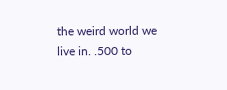the weird world we live in. .500 to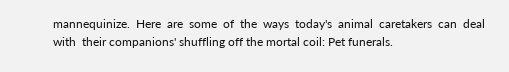mannequinize.  Here  are  some  of  the  ways  today's  animal  caretakers  can  deal  with  their companions' shuffling off the mortal coil: Pet funerals.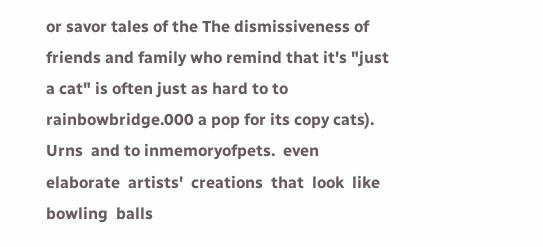or savor tales of the The dismissiveness of friends and family who remind that it's "just a cat" is often just as hard to to rainbowbridge.000 a pop for its copy cats). Urns  and to inmemoryofpets.  even  elaborate  artists'  creations  that  look  like  bowling  balls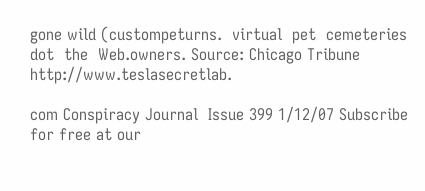gone wild (custompeturns.  virtual  pet  cemeteries  dot  the  Web.owners. Source: Chicago Tribune http://www.teslasecretlab.

com Conspiracy Journal  Issue 399 1/12/07 Subscribe for free at our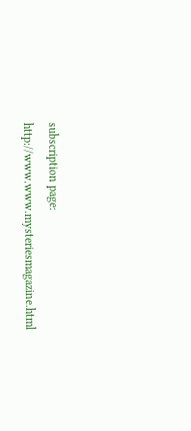subscription page: http://www.www.mysteriesmagazine.html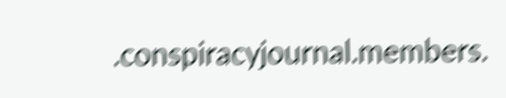.conspiracyjournal.members.